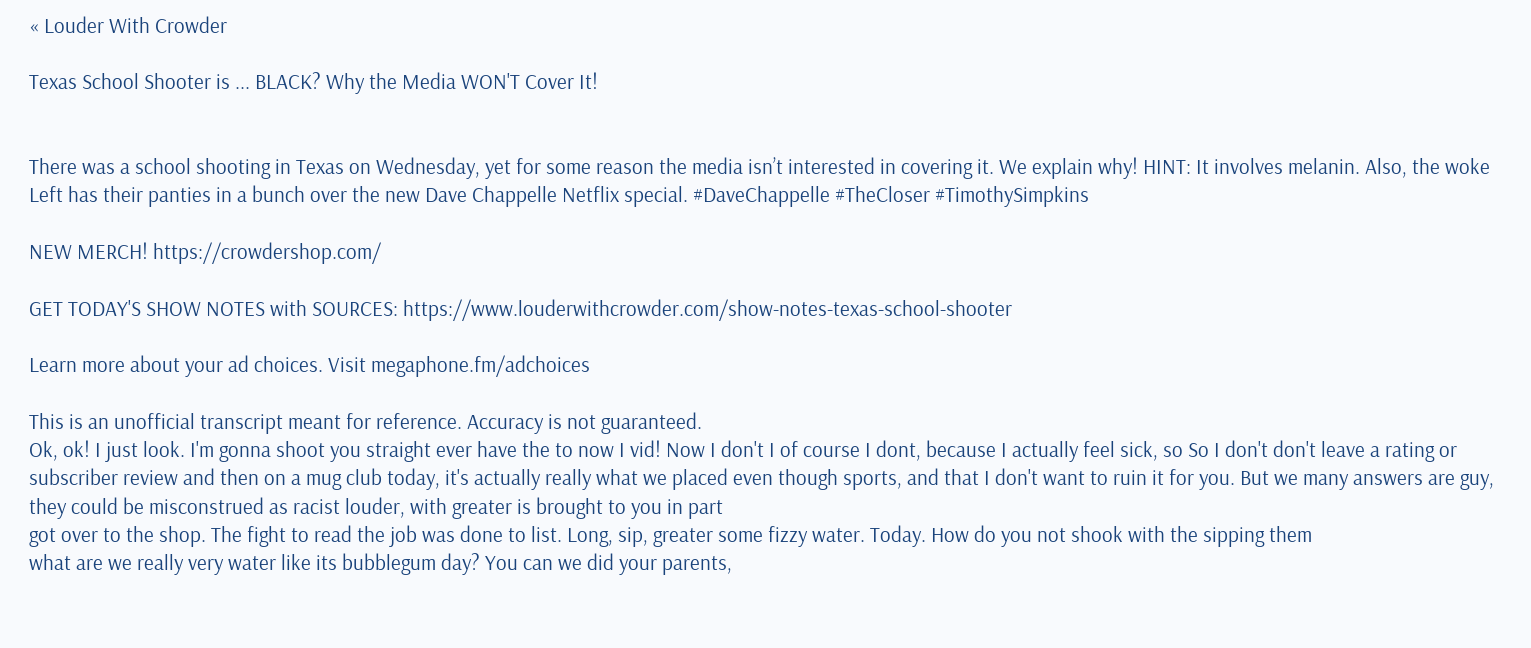« Louder With Crowder

Texas School Shooter is ... BLACK? Why the Media WON'T Cover It!


There was a school shooting in Texas on Wednesday, yet for some reason the media isn’t interested in covering it. We explain why! HINT: It involves melanin. Also, the woke Left has their panties in a bunch over the new Dave Chappelle Netflix special. #DaveChappelle #TheCloser #TimothySimpkins

NEW MERCH! https://crowdershop.com/

GET TODAY'S SHOW NOTES with SOURCES: https://www.louderwithcrowder.com/show-notes-texas-school-shooter

Learn more about your ad choices. Visit megaphone.fm/adchoices

This is an unofficial transcript meant for reference. Accuracy is not guaranteed.
Ok, ok! I just look. I'm gonna shoot you straight ever have the to now I vid! Now I don't I of course I dont, because I actually feel sick, so So I don't don't leave a rating or subscriber review and then on a mug club today, it's actually really what we placed even though sports, and that I don't want to ruin it for you. But we many answers are guy, they could be misconstrued as racist louder, with greater is brought to you in part
got over to the shop. The fight to read the job was done to list. Long, sip, greater some fizzy water. Today. How do you not shook with the sipping them
what are we really very water like its bubblegum day? You can we did your parents,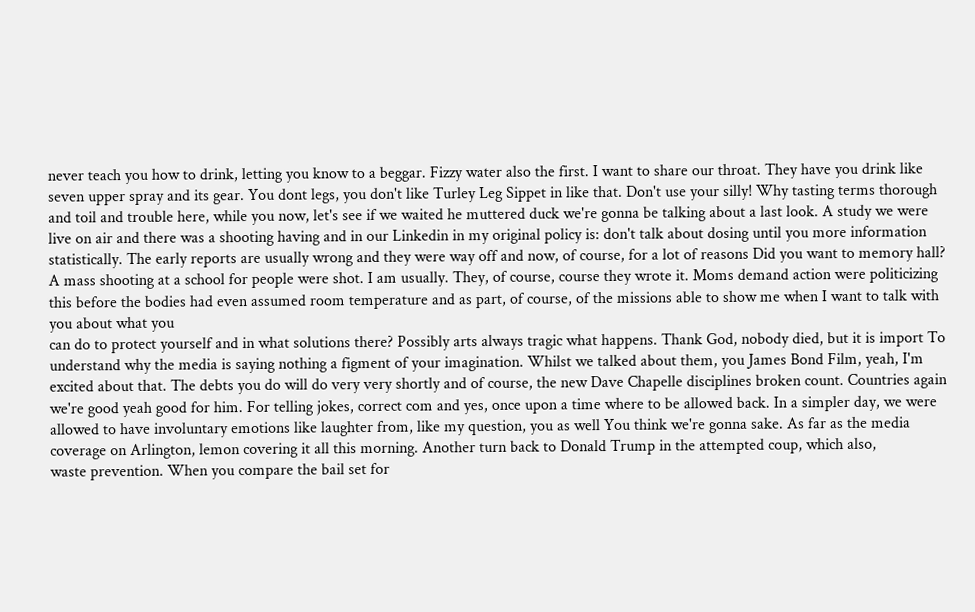never teach you how to drink, letting you know to a beggar. Fizzy water also the first. I want to share our throat. They have you drink like seven upper spray and its gear. You dont legs, you don't like Turley Leg Sippet in like that. Don't use your silly! Why tasting terms thorough and toil and trouble here, while you now, let's see if we waited he muttered duck we're gonna be talking about a last look. A study we were live on air and there was a shooting having and in our Linkedin in my original policy is: don't talk about dosing until you more information statistically. The early reports are usually wrong and they were way off and now, of course, for a lot of reasons Did you want to memory hall? A mass shooting at a school for people were shot. I am usually. They, of course, course they wrote it. Moms demand action were politicizing this before the bodies had even assumed room temperature and as part, of course, of the missions able to show me when I want to talk with you about what you
can do to protect yourself and in what solutions there? Possibly arts always tragic what happens. Thank God, nobody died, but it is import To understand why the media is saying nothing a figment of your imagination. Whilst we talked about them, you James Bond Film, yeah, I'm excited about that. The debts you do will do very very shortly and of course, the new Dave Chapelle disciplines broken count. Countries again we're good yeah good for him. For telling jokes, correct com and yes, once upon a time where to be allowed back. In a simpler day, we were allowed to have involuntary emotions like laughter from, like my question, you as well You think we're gonna sake. As far as the media coverage on Arlington, lemon covering it all this morning. Another turn back to Donald Trump in the attempted coup, which also,
waste prevention. When you compare the bail set for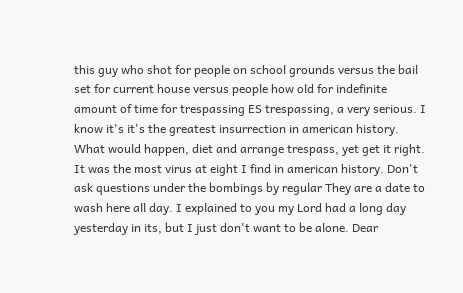this guy who shot for people on school grounds versus the bail set for current house versus people how old for indefinite amount of time for trespassing ES trespassing, a very serious. I know it's it's the greatest insurrection in american history. What would happen, diet and arrange trespass, yet get it right. It was the most virus at eight I find in american history. Don't ask questions under the bombings by regular They are a date to wash here all day. I explained to you my Lord had a long day yesterday in its, but I just don't want to be alone. Dear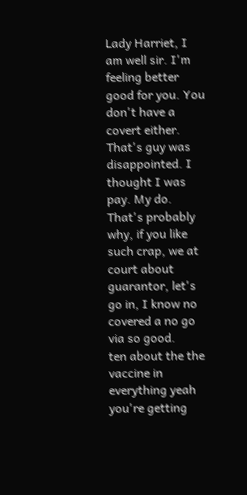Lady Harriet, I am well sir. I'm feeling better good for you. You don't have a covert either. That's guy was disappointed. I thought I was pay. My do. That's probably why, if you like such crap, we at court about guarantor, let's go in, I know no covered a no go via so good.
ten about the the vaccine in everything yeah you're getting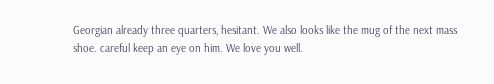Georgian already three quarters, hesitant. We also looks like the mug of the next mass shoe. careful keep an eye on him. We love you well.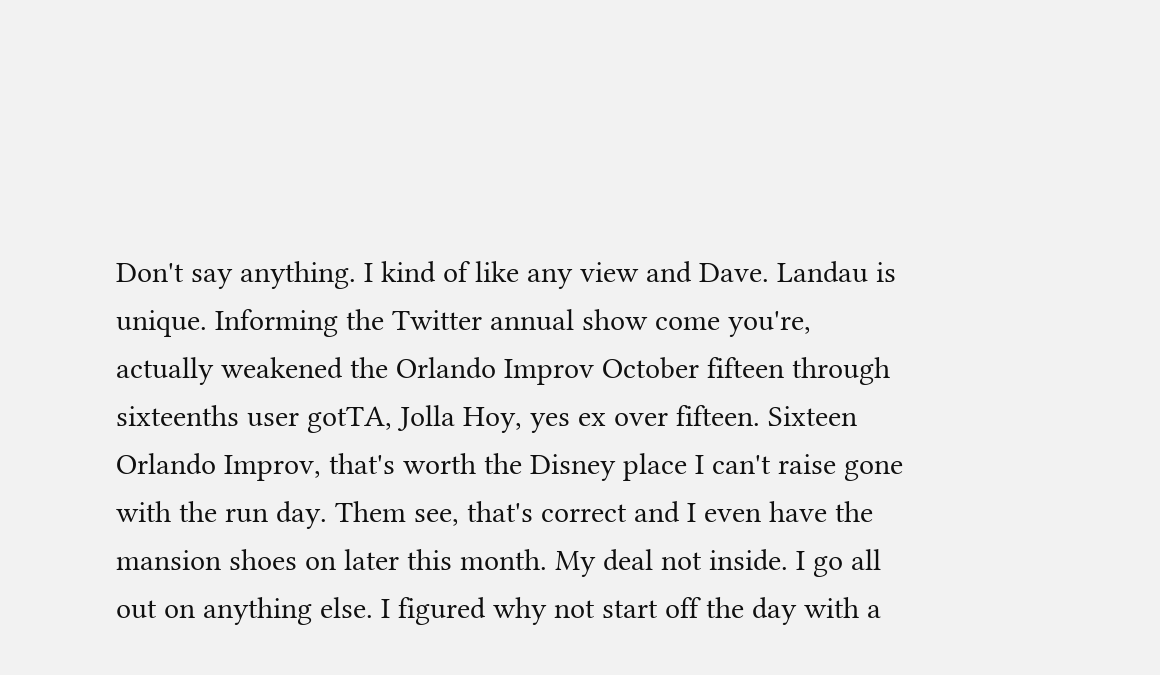Don't say anything. I kind of like any view and Dave. Landau is unique. Informing the Twitter annual show come you're, actually weakened the Orlando Improv October fifteen through sixteenths user gotTA, Jolla Hoy, yes ex over fifteen. Sixteen Orlando Improv, that's worth the Disney place I can't raise gone with the run day. Them see, that's correct and I even have the mansion shoes on later this month. My deal not inside. I go all out on anything else. I figured why not start off the day with a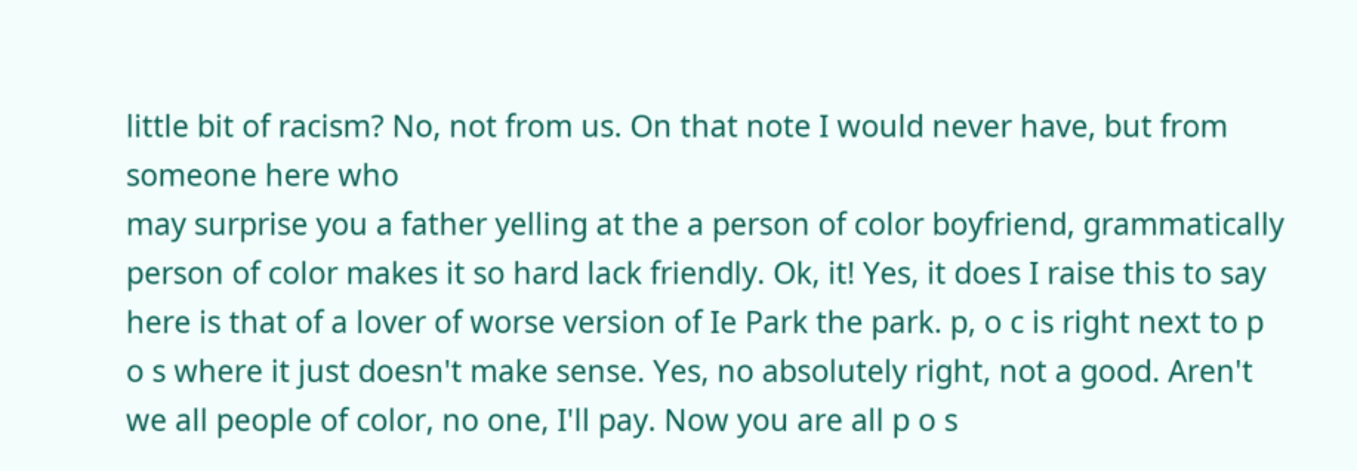little bit of racism? No, not from us. On that note I would never have, but from someone here who
may surprise you a father yelling at the a person of color boyfriend, grammatically person of color makes it so hard lack friendly. Ok, it! Yes, it does I raise this to say here is that of a lover of worse version of Ie Park the park. p, o c is right next to p o s where it just doesn't make sense. Yes, no absolutely right, not a good. Aren't we all people of color, no one, I'll pay. Now you are all p o s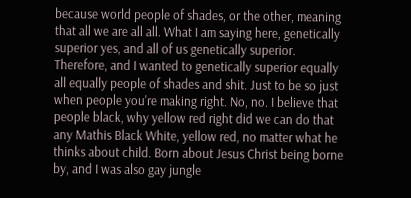because world people of shades, or the other, meaning that all we are all all. What I am saying here, genetically superior yes, and all of us genetically superior. Therefore, and I wanted to genetically superior equally all equally people of shades and shit. Just to be so just
when people you're making right. No, no. I believe that people black, why yellow red right did we can do that any Mathis Black White, yellow red, no matter what he thinks about child. Born about Jesus Christ being borne by, and I was also gay jungle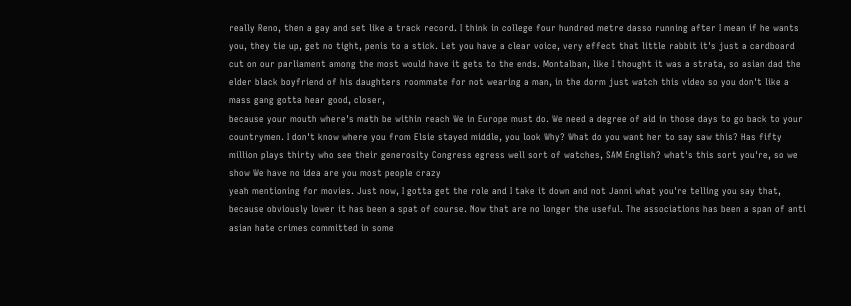really Reno, then a gay and set like a track record. I think in college four hundred metre dasso running after I mean if he wants you, they tie up, get no tight, penis to a stick. Let you have a clear voice, very effect that little rabbit it's just a cardboard cut on our parliament among the most would have it gets to the ends. Montalban, like I thought it was a strata, so asian dad the elder black boyfriend of his daughters roommate for not wearing a man, in the dorm just watch this video so you don't like a mass gang gotta hear good, closer,
because your mouth where's math be within reach We in Europe must do. We need a degree of aid in those days to go back to your countrymen. I don't know where you from Elsie stayed middle, you look Why? What do you want her to say saw this? Has fifty million plays thirty who see their generosity Congress egress well sort of watches, SAM English? what's this sort you're, so we show We have no idea are you most people crazy
yeah mentioning for movies. Just now, I gotta get the role and I take it down and not Janni what you're telling you say that, because obviously lower it has been a spat of course. Now that are no longer the useful. The associations has been a span of anti asian hate crimes committed in some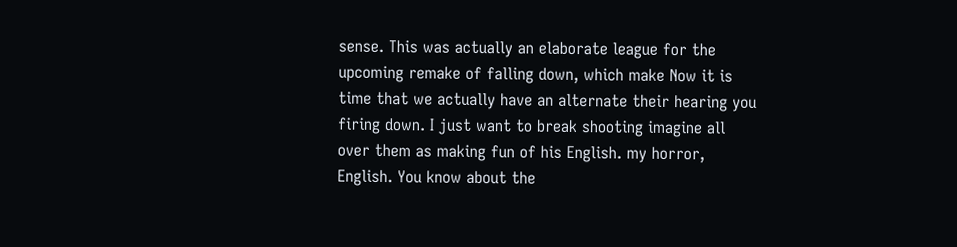sense. This was actually an elaborate league for the upcoming remake of falling down, which make Now it is time that we actually have an alternate their hearing you firing down. I just want to break shooting imagine all over them as making fun of his English. my horror, English. You know about the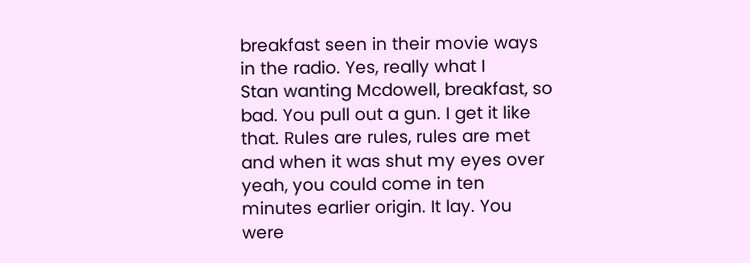breakfast seen in their movie ways in the radio. Yes, really what I
Stan wanting Mcdowell, breakfast, so bad. You pull out a gun. I get it like that. Rules are rules, rules are met and when it was shut my eyes over yeah, you could come in ten minutes earlier origin. It lay. You were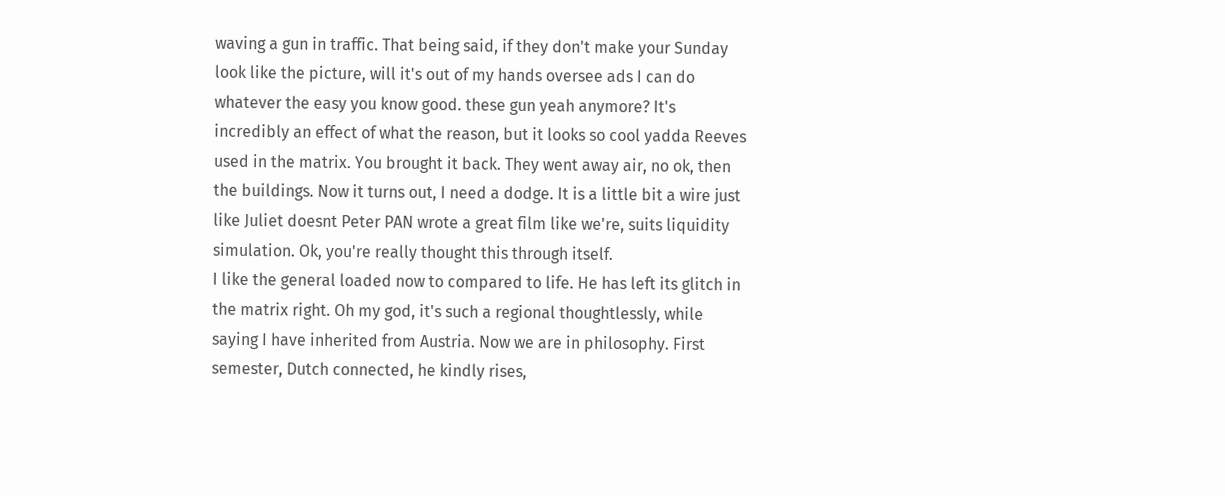waving a gun in traffic. That being said, if they don't make your Sunday look like the picture, will it's out of my hands oversee ads I can do whatever the easy you know good. these gun yeah anymore? It's incredibly an effect of what the reason, but it looks so cool yadda Reeves used in the matrix. You brought it back. They went away air, no ok, then the buildings. Now it turns out, I need a dodge. It is a little bit a wire just like Juliet doesnt Peter PAN wrote a great film like we're, suits liquidity simulation. Ok, you're really thought this through itself.
I like the general loaded now to compared to life. He has left its glitch in the matrix right. Oh my god, it's such a regional thoughtlessly, while saying I have inherited from Austria. Now we are in philosophy. First semester, Dutch connected, he kindly rises,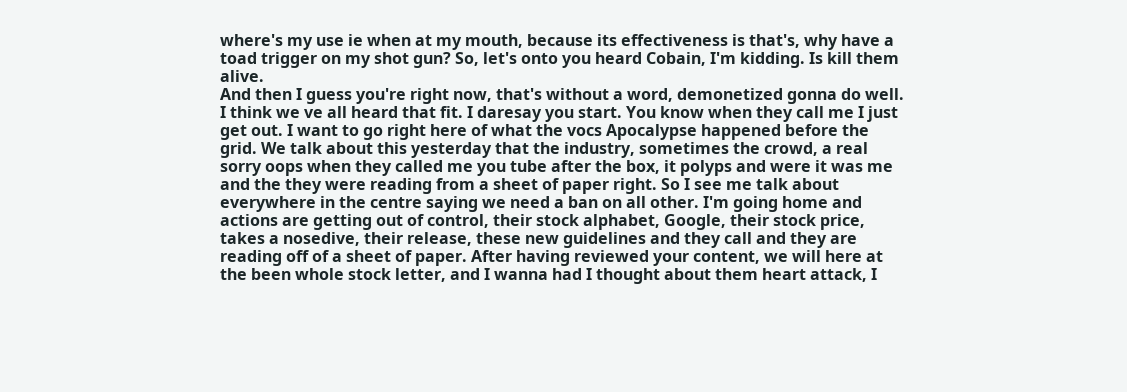where's my use ie when at my mouth, because its effectiveness is that's, why have a toad trigger on my shot gun? So, let's onto you heard Cobain, I'm kidding. Is kill them alive.
And then I guess you're right now, that's without a word, demonetized gonna do well. I think we ve all heard that fit. I daresay you start. You know when they call me I just get out. I want to go right here of what the vocs Apocalypse happened before the grid. We talk about this yesterday that the industry, sometimes the crowd, a real sorry oops when they called me you tube after the box, it polyps and were it was me and the they were reading from a sheet of paper right. So I see me talk about everywhere in the centre saying we need a ban on all other. I'm going home and actions are getting out of control, their stock alphabet, Google, their stock price, takes a nosedive, their release, these new guidelines and they call and they are reading off of a sheet of paper. After having reviewed your content, we will here at the been whole stock letter, and I wanna had I thought about them heart attack, I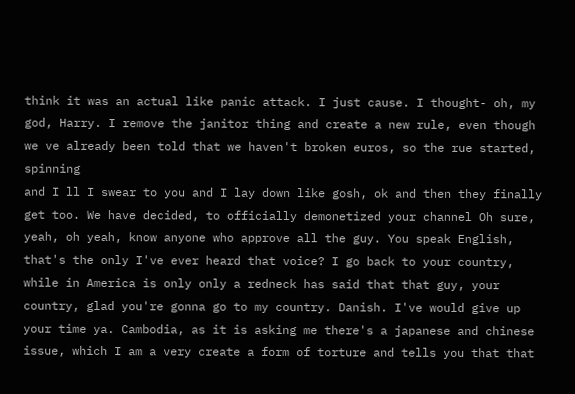think it was an actual like panic attack. I just cause. I thought- oh, my god, Harry. I remove the janitor thing and create a new rule, even though we ve already been told that we haven't broken euros, so the rue started, spinning
and I ll I swear to you and I lay down like gosh, ok and then they finally get too. We have decided, to officially demonetized your channel Oh sure, yeah, oh yeah, know anyone who approve all the guy. You speak English, that's the only I've ever heard that voice? I go back to your country, while in America is only only a redneck has said that that guy, your country, glad you're gonna go to my country. Danish. I've would give up your time ya. Cambodia, as it is asking me there's a japanese and chinese issue, which I am a very create a form of torture and tells you that that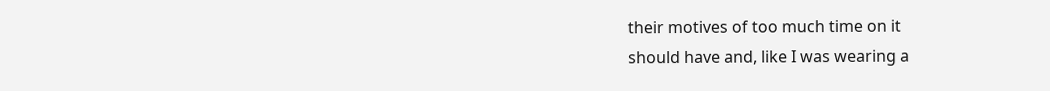their motives of too much time on it
should have and, like I was wearing a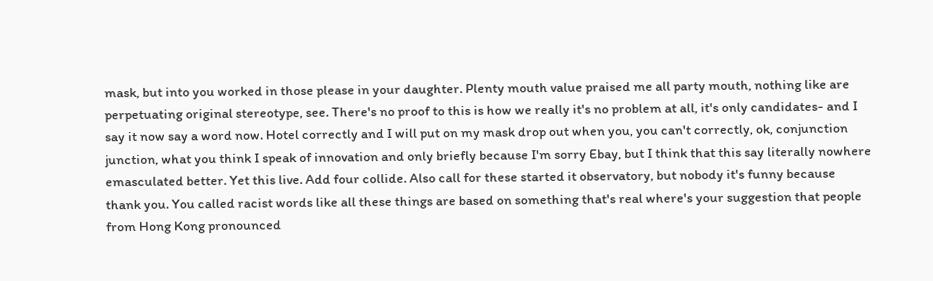mask, but into you worked in those please in your daughter. Plenty mouth value praised me all party mouth, nothing like are perpetuating original stereotype, see. There's no proof to this is how we really it's no problem at all, it's only candidates- and I say it now say a word now. Hotel correctly and I will put on my mask drop out when you, you can't correctly, ok, conjunction junction, what you think I speak of innovation and only briefly because I'm sorry Ebay, but I think that this say literally nowhere emasculated better. Yet this live. Add four collide. Also call for these started it observatory, but nobody it's funny because
thank you. You called racist words like all these things are based on something that's real where's your suggestion that people from Hong Kong pronounced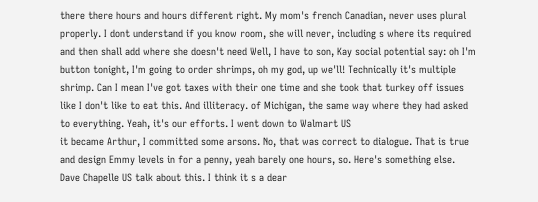there there hours and hours different right. My mom's french Canadian, never uses plural properly. I dont understand if you know room, she will never, including s where its required and then shall add where she doesn't need Well, I have to son, Kay social potential say: oh I'm button tonight, I'm going to order shrimps, oh my god, up we'll! Technically it's multiple shrimp. Can I mean I've got taxes with their one time and she took that turkey off issues like I don't like to eat this. And illiteracy. of Michigan, the same way where they had asked to everything. Yeah, it's our efforts. I went down to Walmart US
it became Arthur, I committed some arsons. No, that was correct to dialogue. That is true and design Emmy levels in for a penny, yeah barely one hours, so. Here's something else. Dave Chapelle US talk about this. I think it s a dear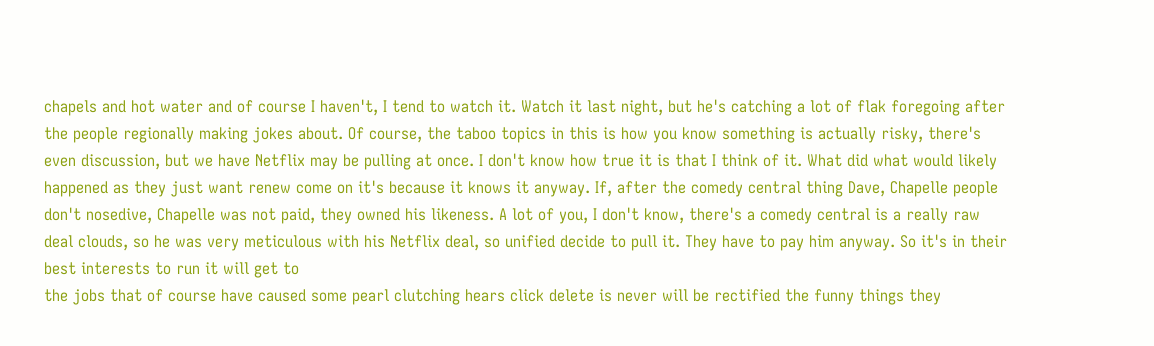chapels and hot water and of course I haven't, I tend to watch it. Watch it last night, but he's catching a lot of flak foregoing after the people regionally making jokes about. Of course, the taboo topics in this is how you know something is actually risky, there's even discussion, but we have Netflix may be pulling at once. I don't know how true it is that I think of it. What did what would likely happened as they just want renew come on it's because it knows it anyway. If, after the comedy central thing Dave, Chapelle people don't nosedive, Chapelle was not paid, they owned his likeness. A lot of you, I don't know, there's a comedy central is a really raw deal clouds, so he was very meticulous with his Netflix deal, so unified decide to pull it. They have to pay him anyway. So it's in their best interests to run it will get to
the jobs that of course have caused some pearl clutching hears click delete is never will be rectified the funny things they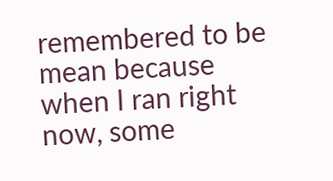remembered to be mean because when I ran right now, some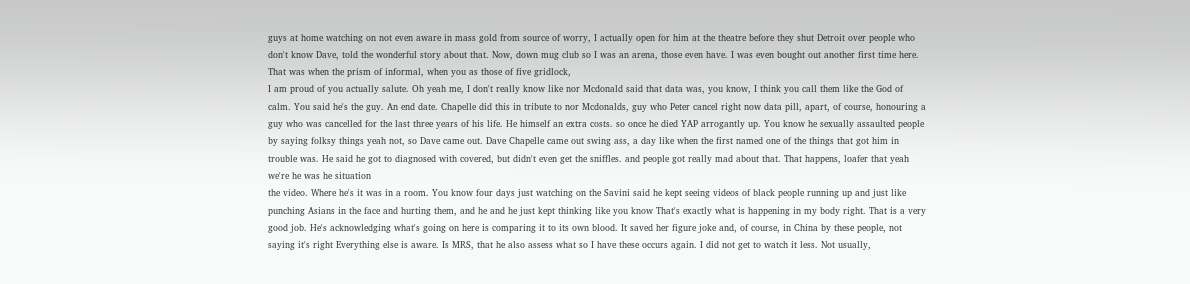guys at home watching on not even aware in mass gold from source of worry, I actually open for him at the theatre before they shut Detroit over people who don't know Dave, told the wonderful story about that. Now, down mug club so I was an arena, those even have. I was even bought out another first time here. That was when the prism of informal, when you as those of five gridlock,
I am proud of you actually salute. Oh yeah me, I don't really know like nor Mcdonald said that data was, you know, I think you call them like the God of calm. You said he's the guy. An end date. Chapelle did this in tribute to nor Mcdonalds, guy who Peter cancel right now data pill, apart, of course, honouring a guy who was cancelled for the last three years of his life. He himself an extra costs. so once he died YAP arrogantly up. You know he sexually assaulted people by saying folksy things yeah not, so Dave came out. Dave Chapelle came out swing ass, a day like when the first named one of the things that got him in trouble was. He said he got to diagnosed with covered, but didn't even get the sniffles. and people got really mad about that. That happens, loafer that yeah we're he was he situation
the video. Where he's it was in a room. You know four days just watching on the Savini said he kept seeing videos of black people running up and just like punching Asians in the face and hurting them, and he and he just kept thinking like you know That's exactly what is happening in my body right. That is a very good job. He's acknowledging what's going on here is comparing it to its own blood. It saved her figure joke and, of course, in China by these people, not saying it's right Everything else is aware. Is MRS, that he also assess what so I have these occurs again. I did not get to watch it less. Not usually,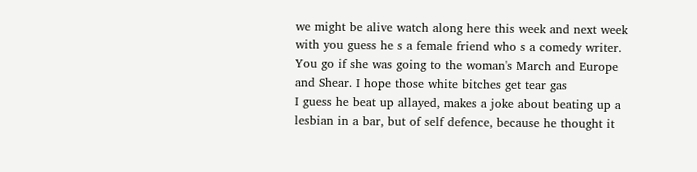we might be alive watch along here this week and next week with you guess he s a female friend who s a comedy writer. You go if she was going to the woman's March and Europe and Shear. I hope those white bitches get tear gas
I guess he beat up allayed, makes a joke about beating up a lesbian in a bar, but of self defence, because he thought it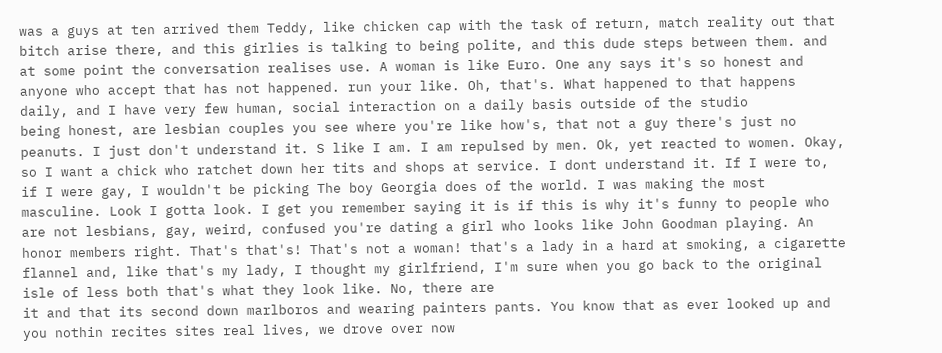was a guys at ten arrived them Teddy, like chicken cap with the task of return, match reality out that bitch arise there, and this girlies is talking to being polite, and this dude steps between them. and at some point the conversation realises use. A woman is like Euro. One any says it's so honest and anyone who accept that has not happened. run your like. Oh, that's. What happened to that happens daily, and I have very few human, social interaction on a daily basis outside of the studio
being honest, are lesbian couples you see where you're like how's, that not a guy there's just no peanuts. I just don't understand it. S like I am. I am repulsed by men. Ok, yet reacted to women. Okay, so I want a chick who ratchet down her tits and shops at service. I dont understand it. If I were to, if I were gay, I wouldn't be picking The boy Georgia does of the world. I was making the most masculine. Look I gotta look. I get you remember saying it is if this is why it's funny to people who are not lesbians, gay, weird, confused you're dating a girl who looks like John Goodman playing. An honor members right. That's that's! That's not a woman! that's a lady in a hard at smoking, a cigarette flannel and, like that's my lady, I thought my girlfriend, I'm sure when you go back to the original isle of less both that's what they look like. No, there are
it and that its second down marlboros and wearing painters pants. You know that as ever looked up and you nothin recites sites real lives, we drove over now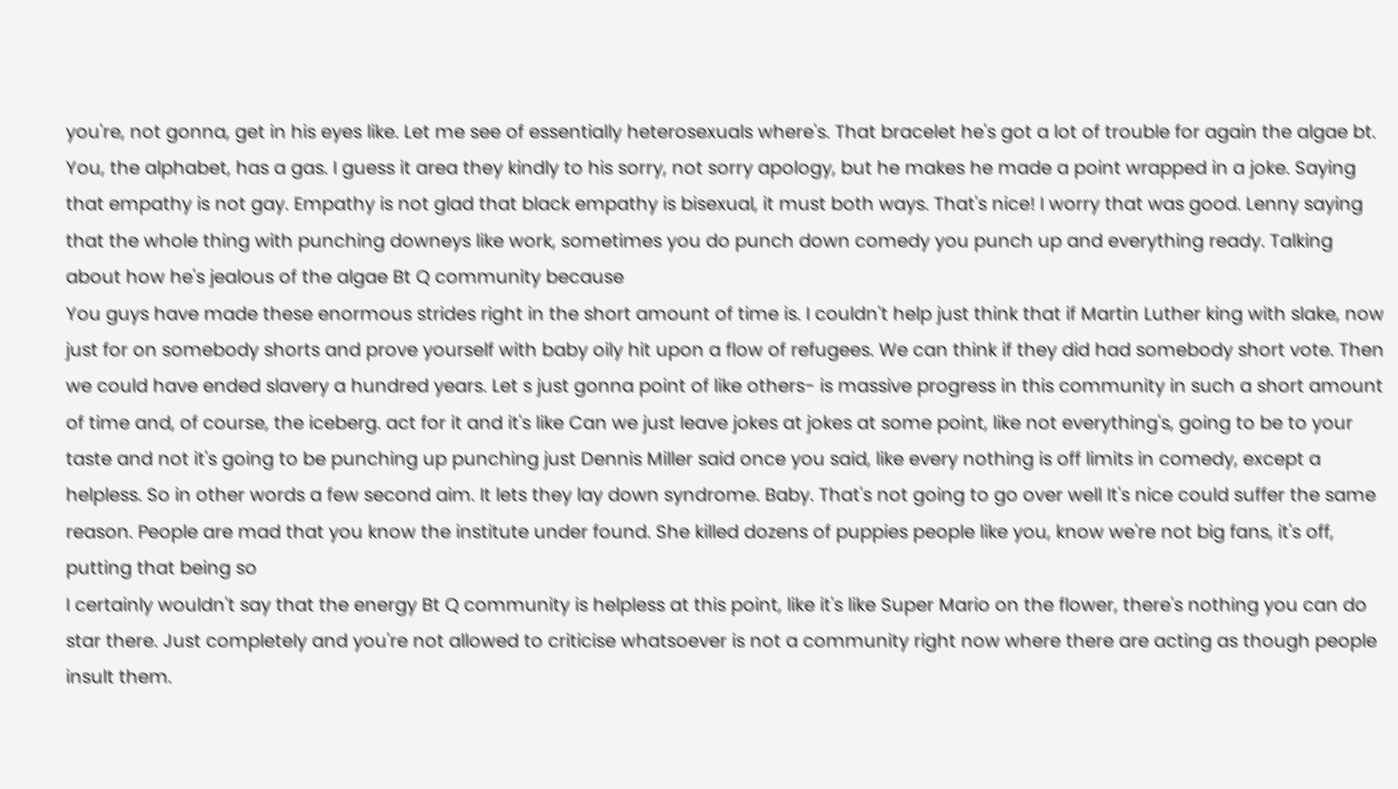you're, not gonna, get in his eyes like. Let me see of essentially heterosexuals where's. That bracelet he's got a lot of trouble for again the algae bt. You, the alphabet, has a gas. I guess it area they kindly to his sorry, not sorry apology, but he makes he made a point wrapped in a joke. Saying that empathy is not gay. Empathy is not glad that black empathy is bisexual, it must both ways. That's nice! I worry that was good. Lenny saying that the whole thing with punching downeys like work, sometimes you do punch down comedy you punch up and everything ready. Talking about how he's jealous of the algae Bt Q community because
You guys have made these enormous strides right in the short amount of time is. I couldn't help just think that if Martin Luther king with slake, now just for on somebody shorts and prove yourself with baby oily hit upon a flow of refugees. We can think if they did had somebody short vote. Then we could have ended slavery a hundred years. Let s just gonna point of like others- is massive progress in this community in such a short amount of time and, of course, the iceberg. act for it and it's like Can we just leave jokes at jokes at some point, like not everything's, going to be to your taste and not it's going to be punching up punching just Dennis Miller said once you said, like every nothing is off limits in comedy, except a helpless. So in other words a few second aim. It lets they lay down syndrome. Baby. That's not going to go over well It's nice could suffer the same reason. People are mad that you know the institute under found. She killed dozens of puppies people like you, know we're not big fans, it's off, putting that being so
I certainly wouldn't say that the energy Bt Q community is helpless at this point, like it's like Super Mario on the flower, there's nothing you can do star there. Just completely and you're not allowed to criticise whatsoever is not a community right now where there are acting as though people insult them.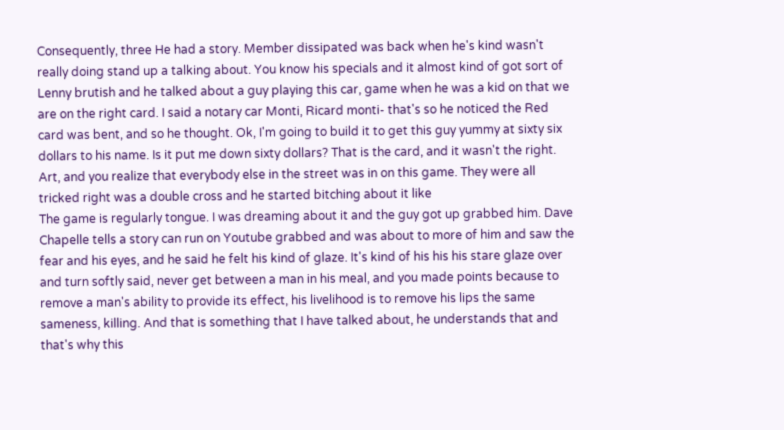Consequently, three He had a story. Member dissipated was back when he's kind wasn't really doing stand up a talking about. You know his specials and it almost kind of got sort of Lenny brutish and he talked about a guy playing this car, game when he was a kid on that we are on the right card. I said a notary car Monti, Ricard monti- that's so he noticed the Red card was bent, and so he thought. Ok, I'm going to build it to get this guy yummy at sixty six dollars to his name. Is it put me down sixty dollars? That is the card, and it wasn't the right. Art, and you realize that everybody else in the street was in on this game. They were all tricked right was a double cross and he started bitching about it like
The game is regularly tongue. I was dreaming about it and the guy got up grabbed him. Dave Chapelle tells a story can run on Youtube grabbed and was about to more of him and saw the fear and his eyes, and he said he felt his kind of glaze. It's kind of his his his stare glaze over and turn softly said, never get between a man in his meal, and you made points because to remove a man's ability to provide its effect, his livelihood is to remove his lips the same sameness, killing. And that is something that I have talked about, he understands that and that's why this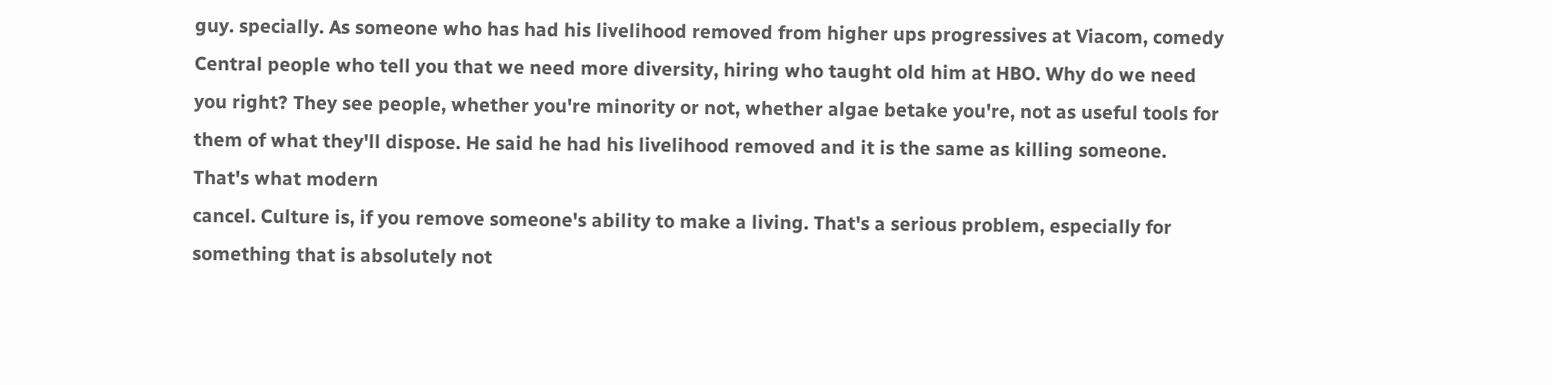guy. specially. As someone who has had his livelihood removed from higher ups progressives at Viacom, comedy Central people who tell you that we need more diversity, hiring who taught old him at HBO. Why do we need you right? They see people, whether you're minority or not, whether algae betake you're, not as useful tools for them of what they'll dispose. He said he had his livelihood removed and it is the same as killing someone. That's what modern
cancel. Culture is, if you remove someone's ability to make a living. That's a serious problem, especially for something that is absolutely not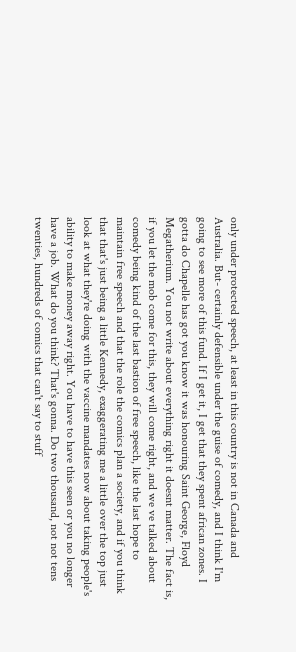only under protected speech, at least in this country is not in Canada and Australia. But- certainly defensible under the guise of comedy, and I think I'm going to see more of this fund. If I get it, I get that they spent african zones. I gotta do Chapelle has got you know it was honouring Saint George, Floyd Megatherium. You not write about everything right it doesnt matter. The fact is, if you let the mob come for this, they will come right, and we ve talked about comedy being kind of the last bastion of free speech, like the last hope to maintain free speech and that the role the comics plan a society, and if you think that that's just being a little Kennedy, exaggerating me a little over the top just look at what they're doing with the vaccine mandates now about taking people's ability to make money away right. You have to have this seen or you no longer have a job. What do you think? That's gonna. Do two thousand, not not tens twenties, hundreds of comics that can't say to stuff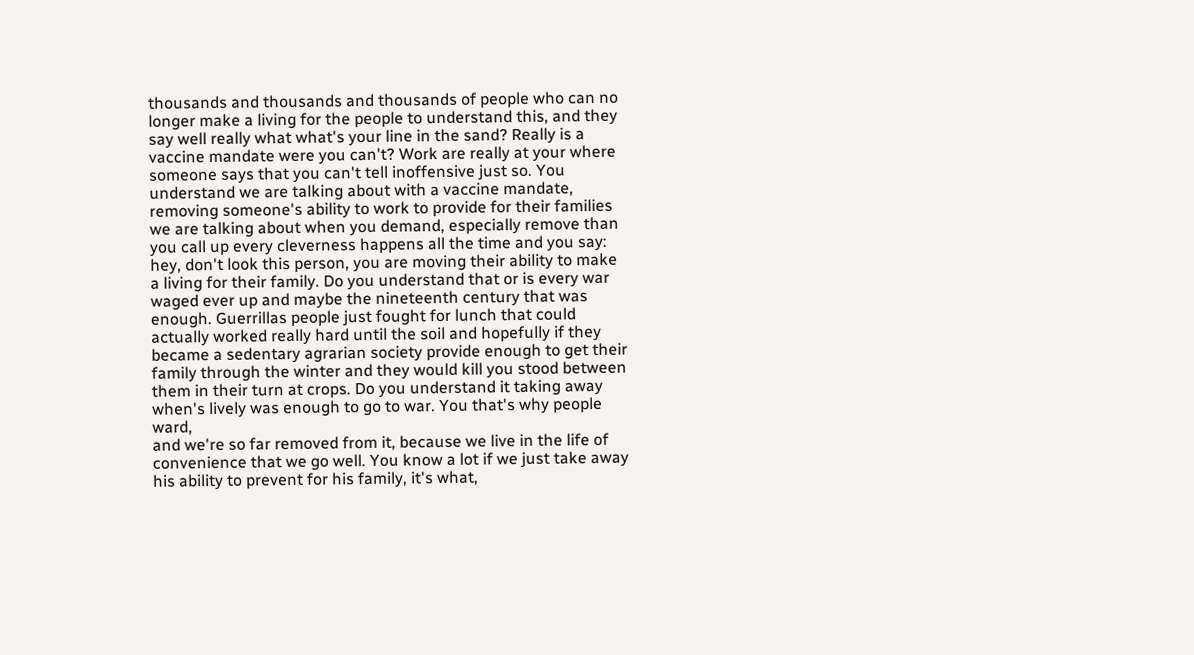thousands and thousands and thousands of people who can no longer make a living for the people to understand this, and they say well really what what's your line in the sand? Really is a vaccine mandate were you can't? Work are really at your where someone says that you can't tell inoffensive just so. You understand we are talking about with a vaccine mandate, removing someone's ability to work to provide for their families we are talking about when you demand, especially remove than you call up every cleverness happens all the time and you say: hey, don't look this person, you are moving their ability to make a living for their family. Do you understand that or is every war waged ever up and maybe the nineteenth century that was enough. Guerrillas people just fought for lunch that could actually worked really hard until the soil and hopefully if they became a sedentary agrarian society provide enough to get their family through the winter and they would kill you stood between them in their turn at crops. Do you understand it taking away when's lively was enough to go to war. You that's why people ward,
and we're so far removed from it, because we live in the life of convenience that we go well. You know a lot if we just take away his ability to prevent for his family, it's what,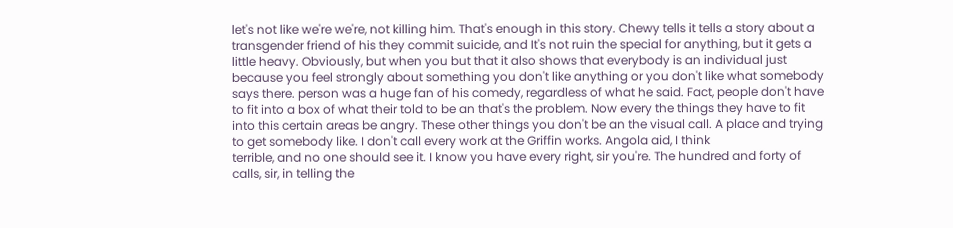let's not like we're we're, not killing him. That's enough in this story. Chewy tells it tells a story about a transgender friend of his they commit suicide, and It's not ruin the special for anything, but it gets a little heavy. Obviously, but when you but that it also shows that everybody is an individual just because you feel strongly about something you don't like anything or you don't like what somebody says there. person was a huge fan of his comedy, regardless of what he said. Fact, people don't have to fit into a box of what their told to be an that's the problem. Now every the things they have to fit into this certain areas be angry. These other things you don't be an the visual call. A place and trying to get somebody like. I don't call every work at the Griffin works. Angola aid, I think
terrible, and no one should see it. I know you have every right, sir you're. The hundred and forty of calls, sir, in telling the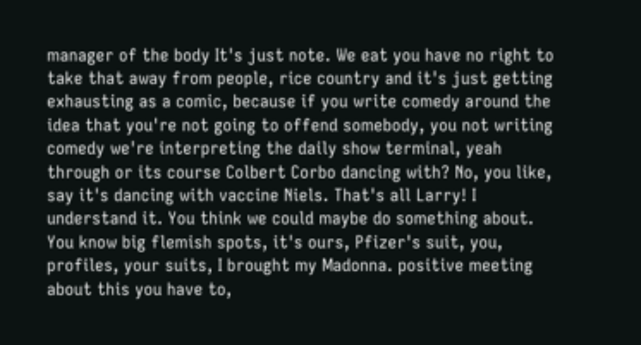manager of the body It's just note. We eat you have no right to take that away from people, rice country and it's just getting exhausting as a comic, because if you write comedy around the idea that you're not going to offend somebody, you not writing comedy we're interpreting the daily show terminal, yeah through or its course Colbert Corbo dancing with? No, you like, say it's dancing with vaccine Niels. That's all Larry! I understand it. You think we could maybe do something about. You know big flemish spots, it's ours, Pfizer's suit, you, profiles, your suits, I brought my Madonna. positive meeting about this you have to,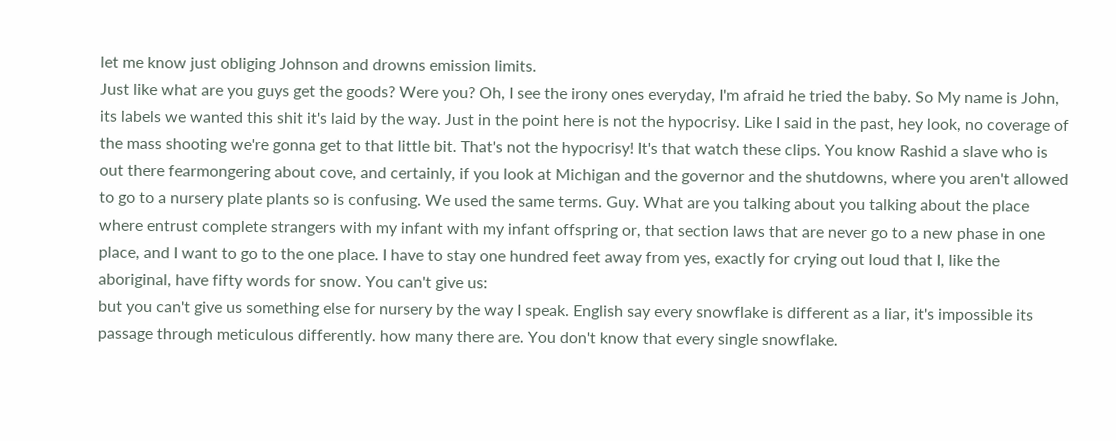let me know just obliging Johnson and drowns emission limits.
Just like what are you guys get the goods? Were you? Oh, I see the irony ones everyday, I'm afraid he tried the baby. So My name is John, its labels we wanted this shit it's laid by the way. Just in the point here is not the hypocrisy. Like I said in the past, hey look, no coverage of the mass shooting we're gonna get to that little bit. That's not the hypocrisy! It's that watch these clips. You know Rashid a slave who is out there fearmongering about cove, and certainly, if you look at Michigan and the governor and the shutdowns, where you aren't allowed to go to a nursery plate plants so is confusing. We used the same terms. Guy. What are you talking about you talking about the place where entrust complete strangers with my infant with my infant offspring or, that section laws that are never go to a new phase in one place, and I want to go to the one place. I have to stay one hundred feet away from yes, exactly for crying out loud that I, like the aboriginal, have fifty words for snow. You can't give us:
but you can't give us something else for nursery by the way I speak. English say every snowflake is different as a liar, it's impossible its passage through meticulous differently. how many there are. You don't know that every single snowflake.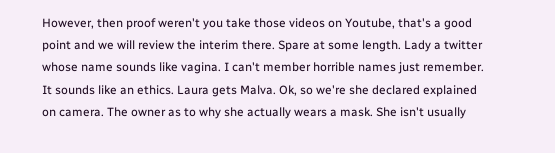However, then proof weren't you take those videos on Youtube, that's a good point and we will review the interim there. Spare at some length. Lady a twitter whose name sounds like vagina. I can't member horrible names just remember. It sounds like an ethics. Laura gets Malva. Ok, so we're she declared explained on camera. The owner as to why she actually wears a mask. She isn't usually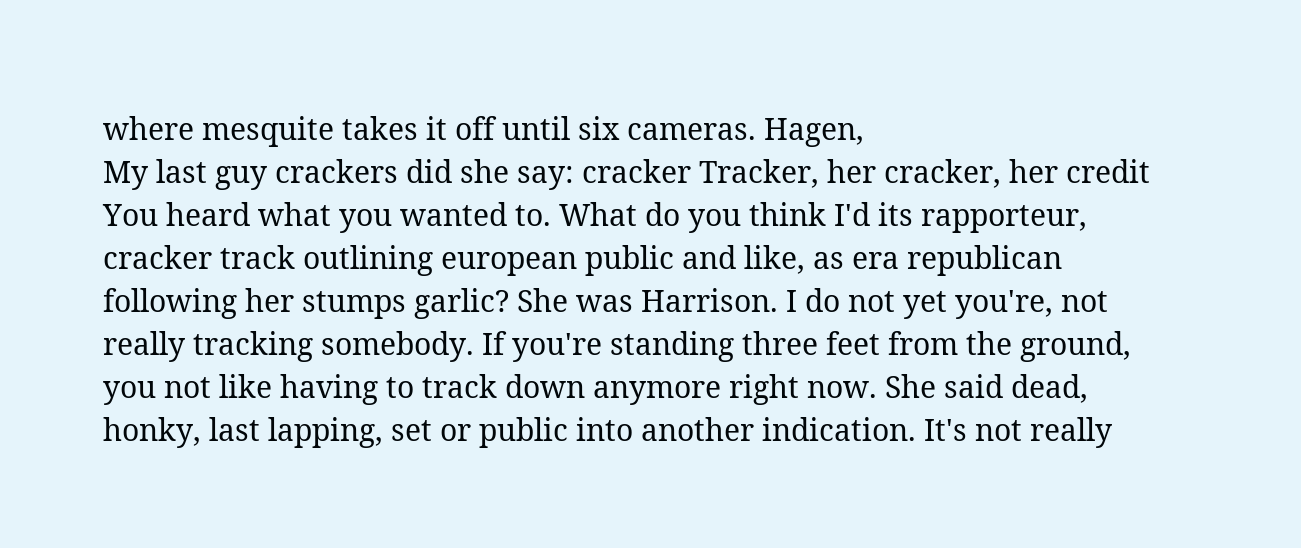where mesquite takes it off until six cameras. Hagen,
My last guy crackers did she say: cracker Tracker, her cracker, her credit You heard what you wanted to. What do you think I'd its rapporteur, cracker track outlining european public and like, as era republican following her stumps garlic? She was Harrison. I do not yet you're, not really tracking somebody. If you're standing three feet from the ground, you not like having to track down anymore right now. She said dead, honky, last lapping, set or public into another indication. It's not really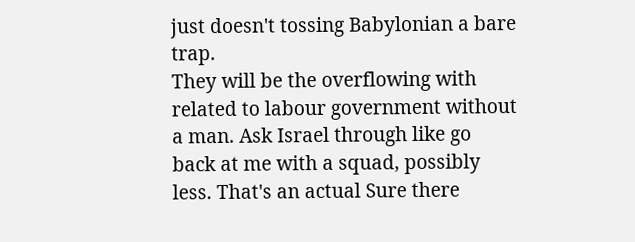just doesn't tossing Babylonian a bare trap.
They will be the overflowing with related to labour government without a man. Ask Israel through like go back at me with a squad, possibly less. That's an actual Sure there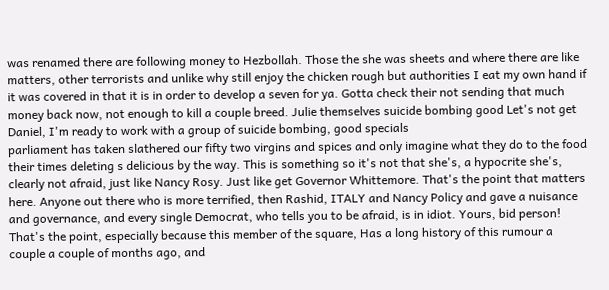was renamed there are following money to Hezbollah. Those the she was sheets and where there are like matters, other terrorists and unlike why still enjoy the chicken rough but authorities I eat my own hand if it was covered in that it is in order to develop a seven for ya. Gotta check their not sending that much money back now, not enough to kill a couple breed. Julie themselves suicide bombing good Let's not get Daniel, I'm ready to work with a group of suicide bombing, good specials
parliament has taken slathered our fifty two virgins and spices and only imagine what they do to the food their times deleting s delicious by the way. This is something so it's not that she's, a hypocrite she's, clearly not afraid, just like Nancy Rosy. Just like get Governor Whittemore. That's the point that matters here. Anyone out there who is more terrified, then Rashid, ITALY and Nancy Policy and gave a nuisance and governance, and every single Democrat, who tells you to be afraid, is in idiot. Yours, bid person! That's the point, especially because this member of the square, Has a long history of this rumour a couple a couple of months ago, and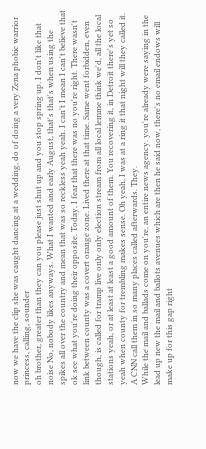now we have the clip she was caught dancing at a wedding, do of doing a very Zena phobic warrior princess, calling, sounder
oh brother, greater than they can you please just shut up and you stop spring up. I don't like that noise No, nobody likes anyways. What I wanted and early August, that's that's when using the spikes all over the country and mean that was so reckless yeah yeah. I can't I mean I can't believe that ok see what you're doing their opposite. Today, I fear that there was no you're right. There wasn't link between county was a covert orange zone. Lived there at that time. Same went forbidden, even though, is called for tramp live only only election stream from all local lemme think we'd, all the local stations yeah, or at least at least a good amount of them. You recovering it, in Detroit there's yet so yeah when county for trembling makes sense. Oh yeah, I was at a ring it that night will they called it. A CNN call them in so many places called afterwards. They.
While the mail and ballads come on you're, an entire news agency. you're already were saying in the lead up new the mail and ballots avenues which are then he said now, there's no email endows will make up for this gap right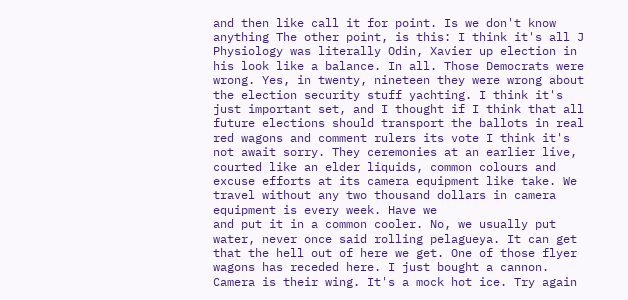and then like call it for point. Is we don't know anything The other point, is this: I think it's all J Physiology was literally Odin, Xavier up election in his look like a balance. In all. Those Democrats were wrong. Yes, in twenty, nineteen they were wrong about the election security stuff yachting. I think it's just important set, and I thought if I think that all future elections should transport the ballots in real red wagons and comment rulers its vote I think it's not await sorry. They ceremonies at an earlier live, courted like an elder liquids, common colours and excuse efforts at its camera equipment like take. We travel without any two thousand dollars in camera equipment is every week. Have we
and put it in a common cooler. No, we usually put water, never once said rolling pelagueya. It can get that the hell out of here we get. One of those flyer wagons has receded here. I just bought a cannon. Camera is their wing. It's a mock hot ice. Try again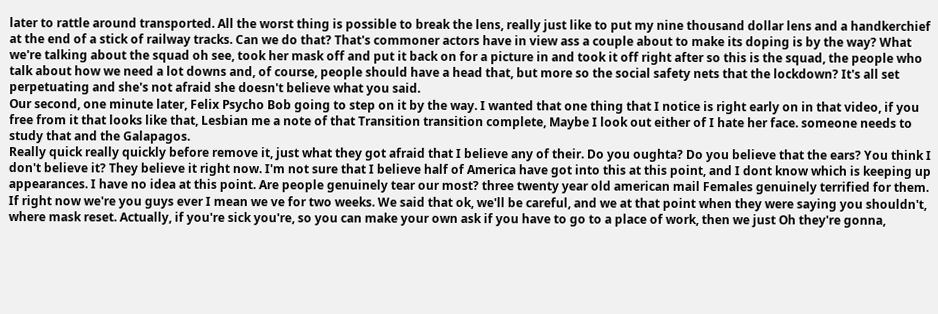later to rattle around transported. All the worst thing is possible to break the lens, really just like to put my nine thousand dollar lens and a handkerchief at the end of a stick of railway tracks. Can we do that? That's commoner actors have in view ass a couple about to make its doping is by the way? What we're talking about the squad oh see, took her mask off and put it back on for a picture in and took it off right after so this is the squad, the people who talk about how we need a lot downs and, of course, people should have a head that, but more so the social safety nets that the lockdown? It's all set perpetuating and she's not afraid she doesn't believe what you said.
Our second, one minute later, Felix Psycho Bob going to step on it by the way. I wanted that one thing that I notice is right early on in that video, if you free from it that looks like that, Lesbian me a note of that Transition transition complete, Maybe I look out either of I hate her face. someone needs to study that and the Galapagos.
Really quick really quickly before remove it, just what they got afraid that I believe any of their. Do you oughta? Do you believe that the ears? You think I don't believe it? They believe it right now. I'm not sure that I believe half of America have got into this at this point, and I dont know which is keeping up appearances. I have no idea at this point. Are people genuinely tear our most? three twenty year old american mail Females genuinely terrified for them. If right now we're you guys ever I mean we ve for two weeks. We said that ok, we'll be careful, and we at that point when they were saying you shouldn't, where mask reset. Actually, if you're sick you're, so you can make your own ask if you have to go to a place of work, then we just Oh they're gonna,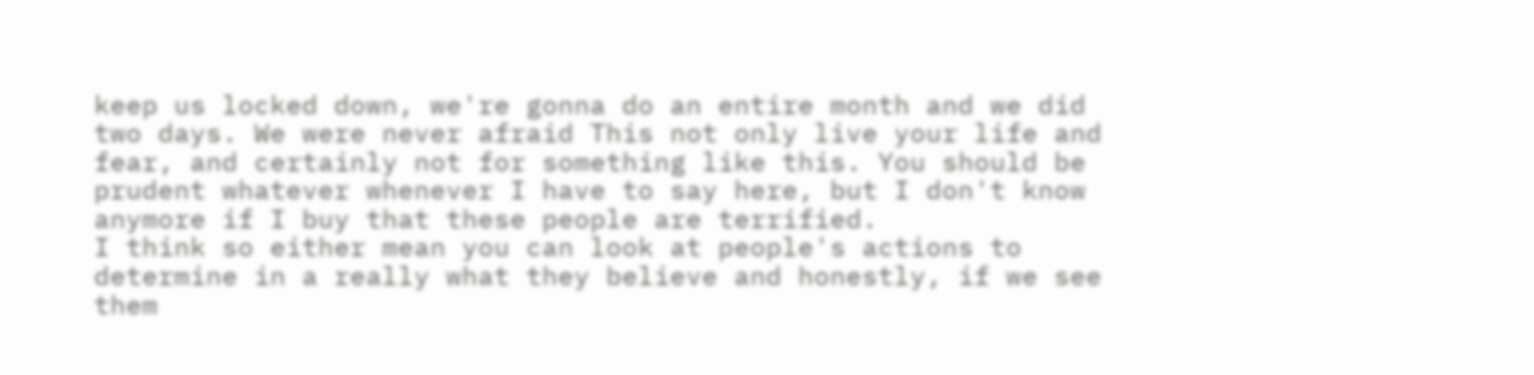keep us locked down, we're gonna do an entire month and we did two days. We were never afraid This not only live your life and fear, and certainly not for something like this. You should be prudent whatever whenever I have to say here, but I don't know anymore if I buy that these people are terrified.
I think so either mean you can look at people's actions to determine in a really what they believe and honestly, if we see them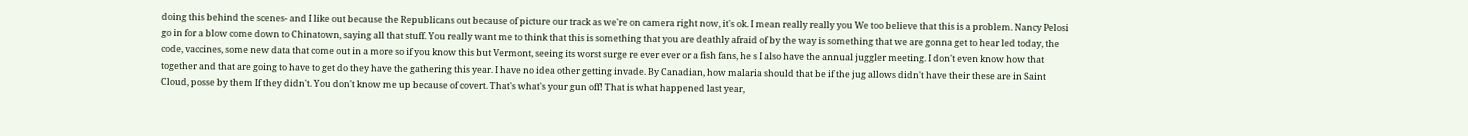doing this behind the scenes- and I like out because the Republicans out because of picture our track as we're on camera right now, it's ok. I mean really really you We too believe that this is a problem. Nancy Pelosi go in for a blow come down to Chinatown, saying all that stuff. You really want me to think that this is something that you are deathly afraid of by the way is something that we are gonna get to hear led today, the code, vaccines, some new data that come out in a more so if you know this but Vermont, seeing its worst surge re ever ever or a fish fans, he s I also have the annual juggler meeting. I don't even know how that together and that are going to have to get do they have the gathering this year. I have no idea other getting invade. By Canadian, how malaria should that be if the jug allows didn't have their these are in Saint Cloud, posse by them If they didn't. You don't know me up because of covert. That's what's your gun off! That is what happened last year,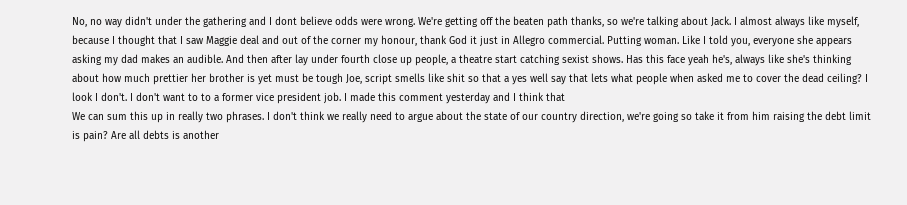No, no way didn't under the gathering and I dont believe odds were wrong. We're getting off the beaten path thanks, so we're talking about Jack. I almost always like myself, because I thought that I saw Maggie deal and out of the corner my honour, thank God it just in Allegro commercial. Putting woman. Like I told you, everyone she appears asking my dad makes an audible. And then after lay under fourth close up people, a theatre start catching sexist shows. Has this face yeah he's, always like she's thinking about how much prettier her brother is yet must be tough Joe, script smells like shit so that a yes well say that lets what people when asked me to cover the dead ceiling? I look I don't. I don't want to to a former vice president job. I made this comment yesterday and I think that
We can sum this up in really two phrases. I don't think we really need to argue about the state of our country direction, we're going so take it from him raising the debt limit is pain? Are all debts is another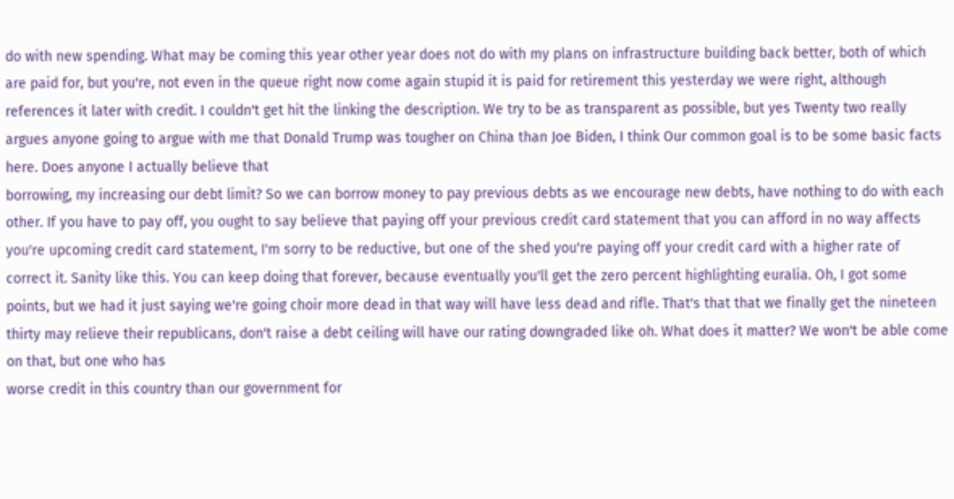do with new spending. What may be coming this year other year does not do with my plans on infrastructure building back better, both of which are paid for, but you're, not even in the queue right now come again stupid it is paid for retirement this yesterday we were right, although references it later with credit. I couldn't get hit the linking the description. We try to be as transparent as possible, but yes Twenty two really argues anyone going to argue with me that Donald Trump was tougher on China than Joe Biden, I think Our common goal is to be some basic facts here. Does anyone I actually believe that
borrowing, my increasing our debt limit? So we can borrow money to pay previous debts as we encourage new debts, have nothing to do with each other. If you have to pay off, you ought to say believe that paying off your previous credit card statement that you can afford in no way affects you're upcoming credit card statement, I'm sorry to be reductive, but one of the shed you're paying off your credit card with a higher rate of correct it. Sanity like this. You can keep doing that forever, because eventually you'll get the zero percent highlighting euralia. Oh, I got some points, but we had it just saying we're going choir more dead in that way will have less dead and rifle. That's that that we finally get the nineteen thirty may relieve their republicans, don't raise a debt ceiling will have our rating downgraded like oh. What does it matter? We won't be able come on that, but one who has
worse credit in this country than our government for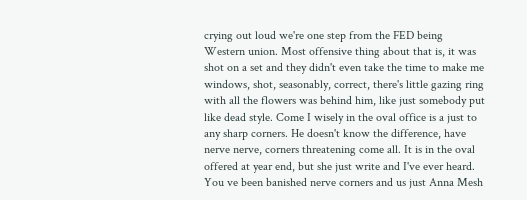crying out loud we're one step from the FED being Western union. Most offensive thing about that is, it was shot on a set and they didn't even take the time to make me windows, shot, seasonably, correct, there's little gazing ring with all the flowers was behind him, like just somebody put like dead style. Come I wisely in the oval office is a just to any sharp corners. He doesn't know the difference, have nerve nerve, corners threatening come all. It is in the oval offered at year end, but she just write and I've ever heard. You ve been banished nerve corners and us just Anna Mesh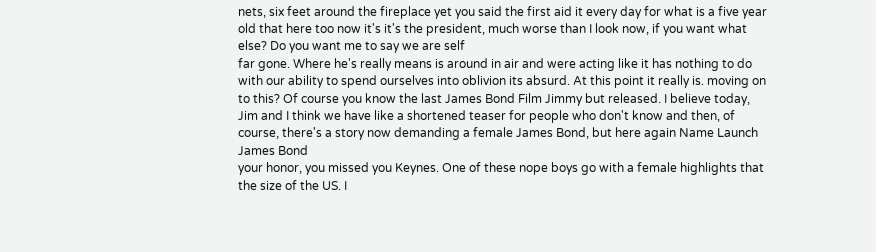nets, six feet around the fireplace yet you said the first aid it every day for what is a five year old that here too now it's it's the president, much worse than I look now, if you want what else? Do you want me to say we are self
far gone. Where he's really means is around in air and were acting like it has nothing to do with our ability to spend ourselves into oblivion its absurd. At this point it really is. moving on to this? Of course you know the last James Bond Film Jimmy but released. I believe today, Jim and I think we have like a shortened teaser for people who don't know and then, of course, there's a story now demanding a female James Bond, but here again Name Launch James Bond
your honor, you missed you Keynes. One of these nope boys go with a female highlights that the size of the US. I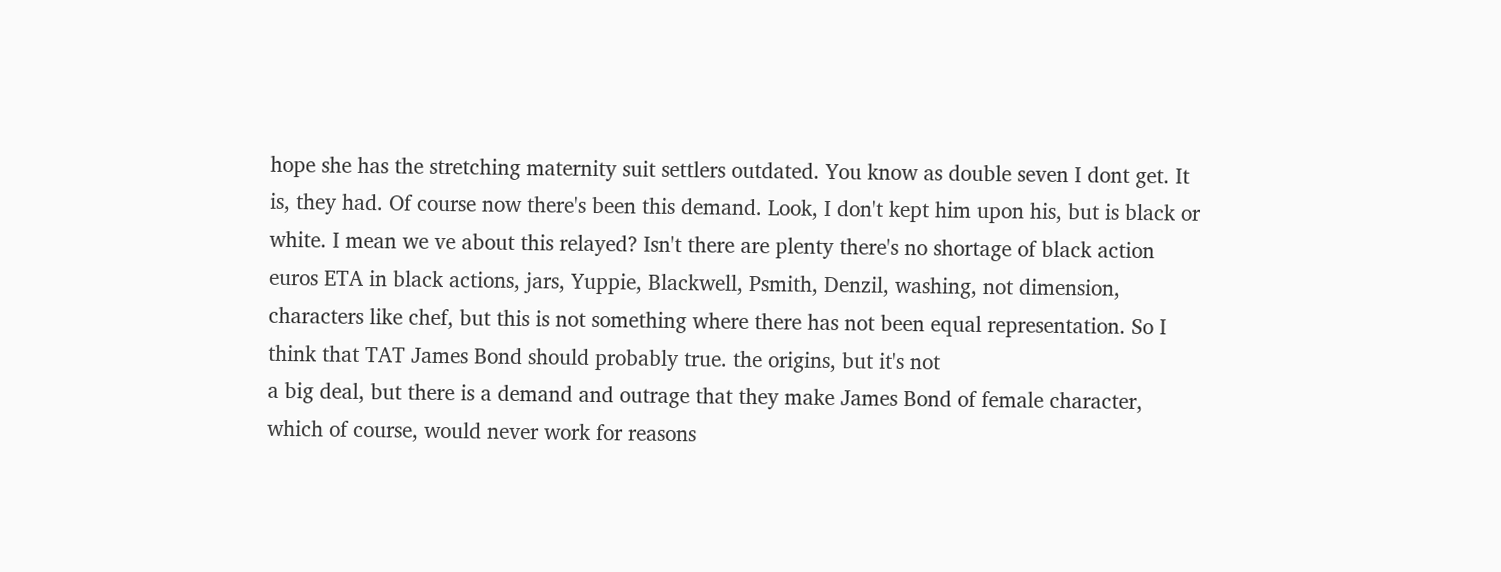hope she has the stretching maternity suit settlers outdated. You know as double seven I dont get. It is, they had. Of course now there's been this demand. Look, I don't kept him upon his, but is black or white. I mean we ve about this relayed? Isn't there are plenty there's no shortage of black action euros ETA in black actions, jars, Yuppie, Blackwell, Psmith, Denzil, washing, not dimension, characters like chef, but this is not something where there has not been equal representation. So I think that TAT James Bond should probably true. the origins, but it's not
a big deal, but there is a demand and outrage that they make James Bond of female character, which of course, would never work for reasons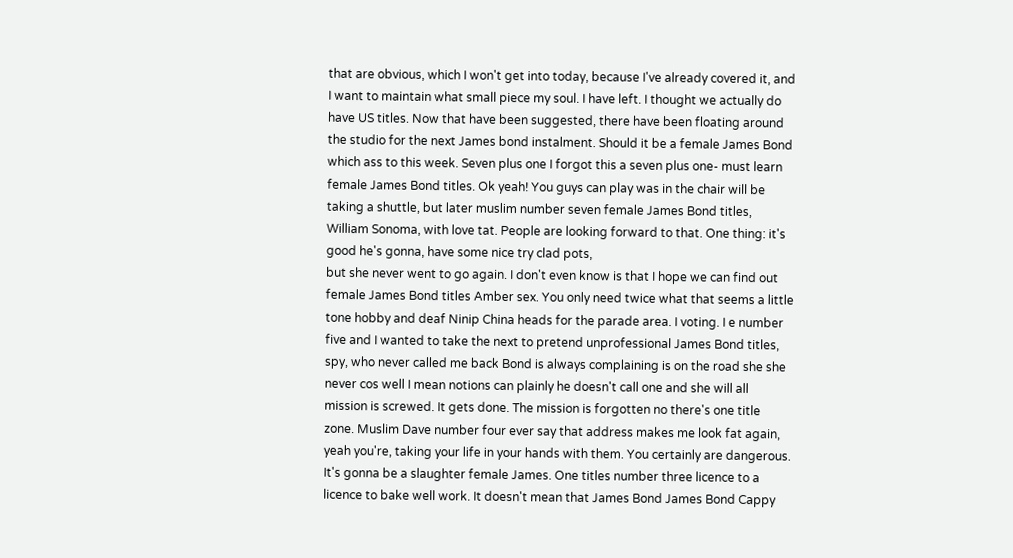that are obvious, which I won't get into today, because I've already covered it, and I want to maintain what small piece my soul. I have left. I thought we actually do have US titles. Now that have been suggested, there have been floating around the studio for the next James bond instalment. Should it be a female James Bond which ass to this week. Seven plus one I forgot this a seven plus one- must learn female James Bond titles. Ok yeah! You guys can play was in the chair will be taking a shuttle, but later muslim number seven female James Bond titles, William Sonoma, with love tat. People are looking forward to that. One thing: it's good he's gonna, have some nice try clad pots,
but she never went to go again. I don't even know is that I hope we can find out female James Bond titles Amber sex. You only need twice what that seems a little tone hobby and deaf Ninip China heads for the parade area. I voting. I e number five and I wanted to take the next to pretend unprofessional James Bond titles, spy, who never called me back Bond is always complaining is on the road she she never cos well I mean notions can plainly he doesn't call one and she will all mission is screwed. It gets done. The mission is forgotten no there's one title zone. Muslim Dave number four ever say that address makes me look fat again, yeah you're, taking your life in your hands with them. You certainly are dangerous. It's gonna be a slaughter female James. One titles number three licence to a licence to bake well work. It doesn't mean that James Bond James Bond Cappy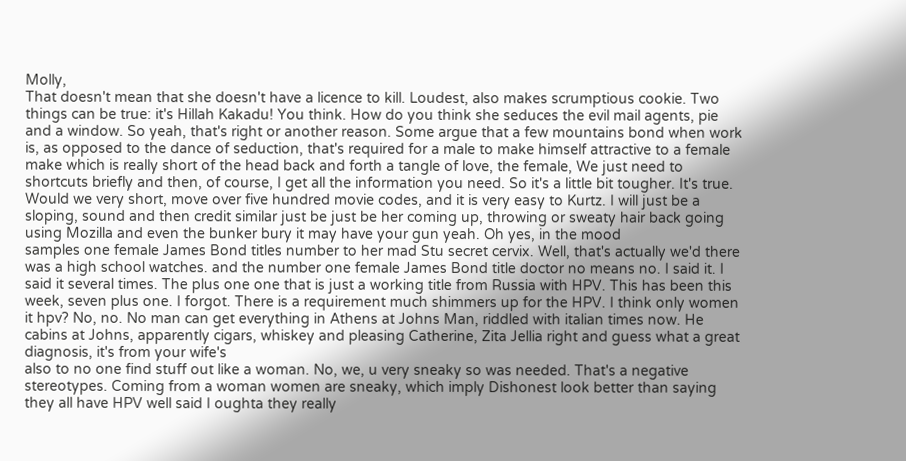Molly,
That doesn't mean that she doesn't have a licence to kill. Loudest, also makes scrumptious cookie. Two things can be true: it's Hillah Kakadu! You think. How do you think she seduces the evil mail agents, pie and a window. So yeah, that's right or another reason. Some argue that a few mountains bond when work is, as opposed to the dance of seduction, that's required for a male to make himself attractive to a female make which is really short of the head back and forth a tangle of love, the female, We just need to shortcuts briefly and then, of course, I get all the information you need. So it's a little bit tougher. It's true. Would we very short, move over five hundred movie codes, and it is very easy to Kurtz. I will just be a sloping, sound and then credit similar just be just be her coming up, throwing or sweaty hair back going using Mozilla and even the bunker bury it may have your gun yeah. Oh yes, in the mood
samples one female James Bond titles number to her mad Stu secret cervix. Well, that's actually we'd there was a high school watches. and the number one female James Bond title doctor no means no. I said it. I said it several times. The plus one one that is just a working title from Russia with HPV. This has been this week, seven plus one. I forgot. There is a requirement much shimmers up for the HPV. I think only women it hpv? No, no. No man can get everything in Athens at Johns Man, riddled with italian times now. He cabins at Johns, apparently cigars, whiskey and pleasing Catherine, Zita Jellia right and guess what a great diagnosis, it's from your wife's
also to no one find stuff out like a woman. No, we, u very sneaky so was needed. That's a negative stereotypes. Coming from a woman women are sneaky, which imply Dishonest look better than saying they all have HPV well said I oughta they really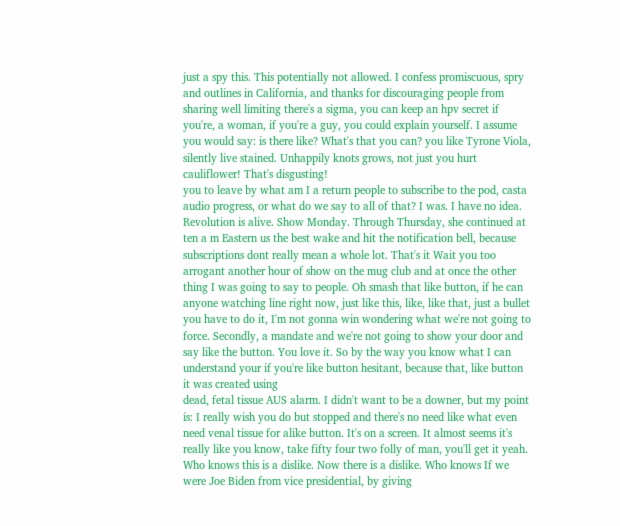just a spy this. This potentially not allowed. I confess promiscuous, spry and outlines in California, and thanks for discouraging people from sharing well limiting there's a sigma, you can keep an hpv secret if you're, a woman, if you're a guy, you could explain yourself. I assume you would say: is there like? What's that you can? you like Tyrone Viola, silently live stained. Unhappily knots grows, not just you hurt cauliflower! That's disgusting!
you to leave by what am I a return people to subscribe to the pod, casta audio progress, or what do we say to all of that? I was. I have no idea. Revolution is alive. Show Monday. Through Thursday, she continued at ten a m Eastern us the best wake and hit the notification bell, because subscriptions dont really mean a whole lot. That's it Wait you too arrogant another hour of show on the mug club and at once the other thing I was going to say to people. Oh smash that like button, if he can anyone watching line right now, just like this, like, like that, just a bullet you have to do it, I'm not gonna win wondering what we're not going to force. Secondly, a mandate and we're not going to show your door and say like the button. You love it. So by the way you know what I can understand your if you're like button hesitant, because that, like button it was created using
dead, fetal tissue AUS alarm. I didn't want to be a downer, but my point is: I really wish you do but stopped and there's no need like what even need venal tissue for alike button. It's on a screen. It almost seems it's really like you know, take fifty four two folly of man, you'll get it yeah. Who knows this is a dislike. Now there is a dislike. Who knows If we were Joe Biden from vice presidential, by giving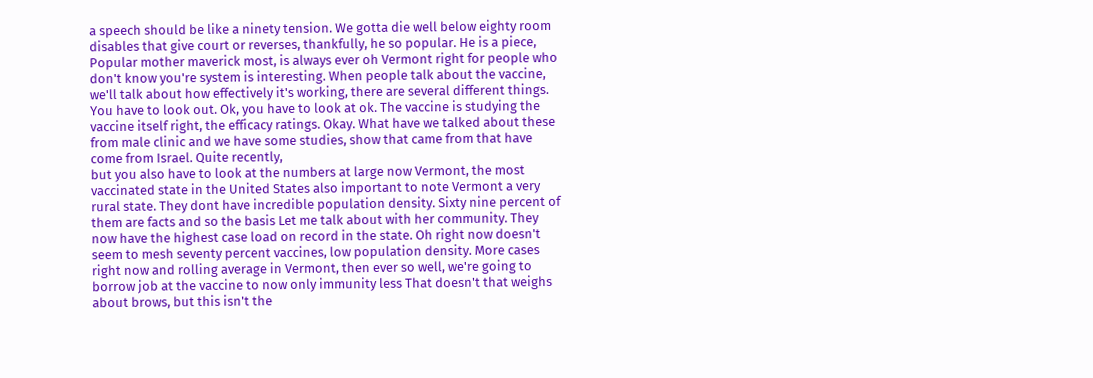a speech should be like a ninety tension. We gotta die well below eighty room disables that give court or reverses, thankfully, he so popular. He is a piece, Popular mother maverick most, is always ever oh Vermont right for people who don't know you're system is interesting. When people talk about the vaccine, we'll talk about how effectively it's working, there are several different things. You have to look out. Ok, you have to look at ok. The vaccine is studying the vaccine itself right, the efficacy ratings. Okay. What have we talked about these from male clinic and we have some studies, show that came from that have come from Israel. Quite recently,
but you also have to look at the numbers at large now Vermont, the most vaccinated state in the United States also important to note Vermont a very rural state. They dont have incredible population density. Sixty nine percent of them are facts and so the basis Let me talk about with her community. They now have the highest case load on record in the state. Oh right now doesn't seem to mesh seventy percent vaccines, low population density. More cases right now and rolling average in Vermont, then ever so well, we're going to borrow job at the vaccine to now only immunity less That doesn't that weighs about brows, but this isn't the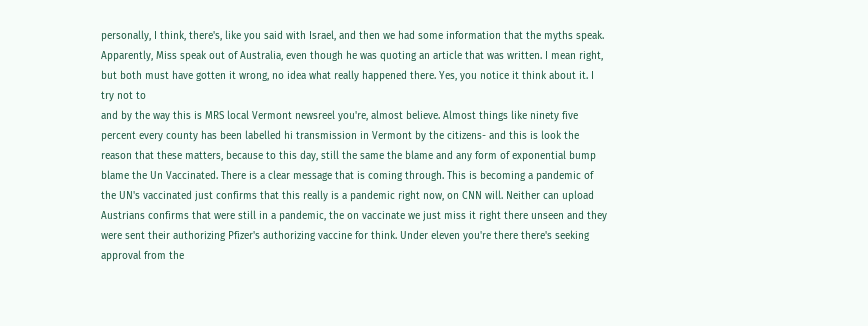personally, I think, there's, like you said with Israel, and then we had some information that the myths speak. Apparently, Miss speak out of Australia, even though he was quoting an article that was written. I mean right, but both must have gotten it wrong, no idea what really happened there. Yes, you notice it think about it. I try not to
and by the way this is MRS local Vermont newsreel you're, almost believe. Almost things like ninety five percent every county has been labelled hi transmission in Vermont by the citizens- and this is look the reason that these matters, because to this day, still the same the blame and any form of exponential bump blame the Un Vaccinated. There is a clear message that is coming through. This is becoming a pandemic of the UN's vaccinated just confirms that this really is a pandemic right now, on CNN will. Neither can upload Austrians confirms that were still in a pandemic, the on vaccinate we just miss it right there unseen and they were sent their authorizing Pfizer's authorizing vaccine for think. Under eleven you're there there's seeking approval from the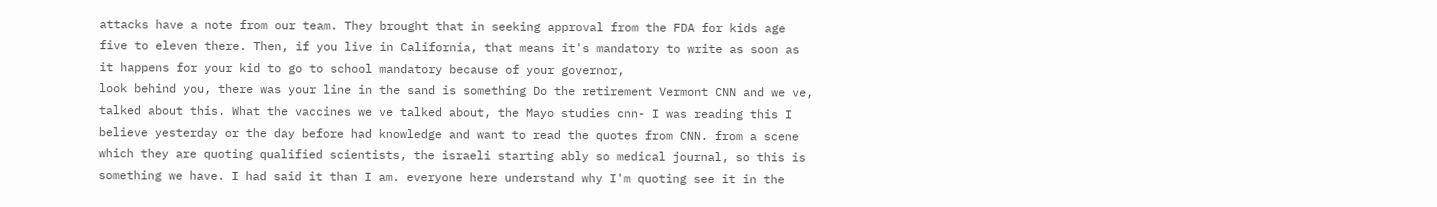attacks have a note from our team. They brought that in seeking approval from the FDA for kids age five to eleven there. Then, if you live in California, that means it's mandatory to write as soon as it happens for your kid to go to school mandatory because of your governor,
look behind you, there was your line in the sand is something Do the retirement Vermont CNN and we ve, talked about this. What the vaccines we ve talked about, the Mayo studies cnn- I was reading this I believe yesterday or the day before had knowledge and want to read the quotes from CNN. from a scene which they are quoting qualified scientists, the israeli starting ably so medical journal, so this is something we have. I had said it than I am. everyone here understand why I'm quoting see it in the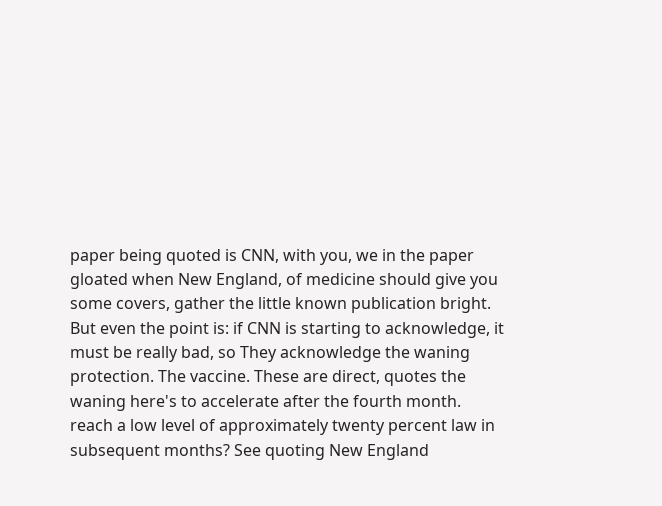paper being quoted is CNN, with you, we in the paper gloated when New England, of medicine should give you some covers, gather the little known publication bright. But even the point is: if CNN is starting to acknowledge, it must be really bad, so They acknowledge the waning protection. The vaccine. These are direct, quotes the waning here's to accelerate after the fourth month.
reach a low level of approximately twenty percent law in subsequent months? See quoting New England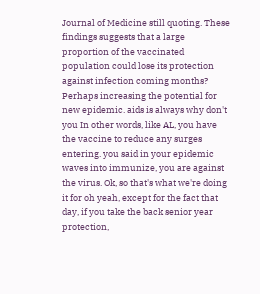Journal of Medicine still quoting. These findings suggests that a large proportion of the vaccinated population could lose its protection against infection coming months? Perhaps increasing the potential for new epidemic. aids is always why don't you In other words, like AL, you have the vaccine to reduce any surges entering. you said in your epidemic waves into immunize, you are against the virus. Ok, so that's what we're doing it for oh yeah, except for the fact that day, if you take the back senior year protection,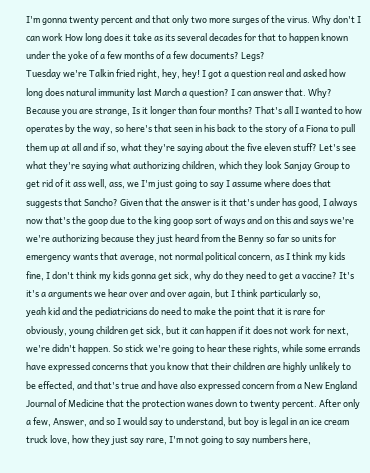I'm gonna twenty percent and that only two more surges of the virus. Why don't I can work How long does it take as its several decades for that to happen known under the yoke of a few months of a few documents? Legs?
Tuesday we're Talkin fried right, hey, hey! I got a question real and asked how long does natural immunity last March a question? I can answer that. Why? Because you are strange, Is it longer than four months? That's all I wanted to how operates by the way, so here's that seen in his back to the story of a Fiona to pull them up at all and if so, what they're saying about the five eleven stuff? Let's see what they're saying what authorizing children, which they look Sanjay Group to get rid of it ass well, ass, we I'm just going to say I assume where does that suggests that Sancho? Given that the answer is it that's under has good, I always now that's the goop due to the king goop sort of ways and on this and says we're we're authorizing because they just heard from the Benny so far so units for emergency wants that average, not normal political concern, as I think my kids fine, I don't think my kids gonna get sick, why do they need to get a vaccine? It's it's a arguments we hear over and over again, but I think particularly so,
yeah kid and the pediatricians do need to make the point that it is rare for obviously, young children get sick, but it can happen if it does not work for next, we're didn't happen. So stick we're going to hear these rights, while some errands have expressed concerns that you know that their children are highly unlikely to be effected, and that's true and have also expressed concern from a New England Journal of Medicine that the protection wanes down to twenty percent. After only a few, Answer, and so I would say to understand, but boy is legal in an ice cream truck love, how they just say rare, I'm not going to say numbers here,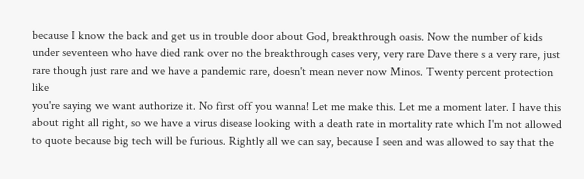because I know the back and get us in trouble door about God, breakthrough oasis. Now the number of kids under seventeen who have died rank over no the breakthrough cases very, very rare Dave there s a very rare, just rare though just rare and we have a pandemic rare, doesn't mean never now Minos. Twenty percent protection like
you're saying we want authorize it. No first off you wanna! Let me make this. Let me a moment later. I have this about right all right, so we have a virus disease looking with a death rate in mortality rate which I'm not allowed to quote because big tech will be furious. Rightly all we can say, because I seen and was allowed to say that the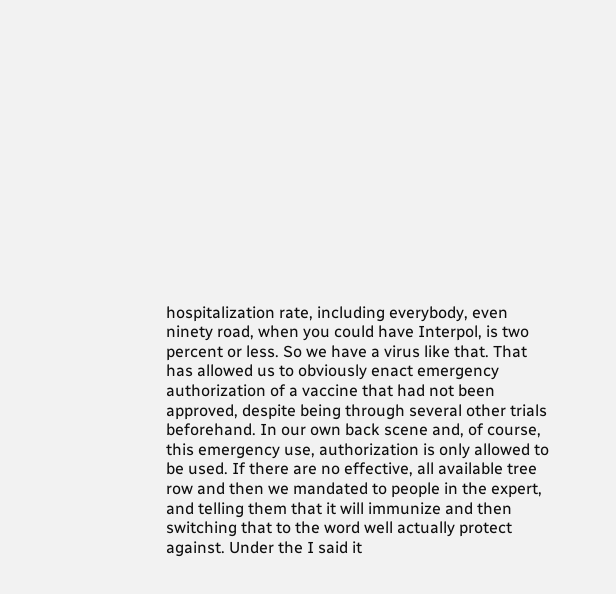hospitalization rate, including everybody, even ninety road, when you could have Interpol, is two percent or less. So we have a virus like that. That has allowed us to obviously enact emergency authorization of a vaccine that had not been approved, despite being through several other trials beforehand. In our own back scene and, of course, this emergency use, authorization is only allowed to be used. If there are no effective, all available tree row and then we mandated to people in the expert, and telling them that it will immunize and then switching that to the word well actually protect against. Under the I said it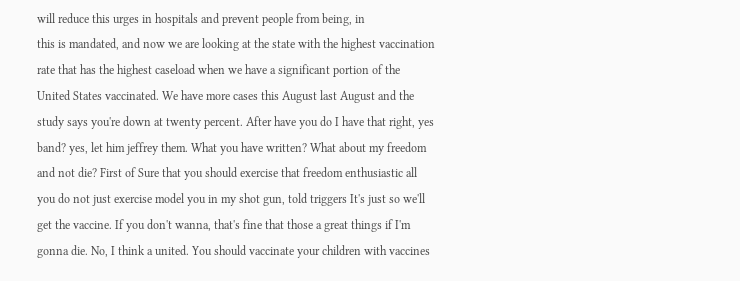will reduce this urges in hospitals and prevent people from being, in
this is mandated, and now we are looking at the state with the highest vaccination rate that has the highest caseload when we have a significant portion of the United States vaccinated. We have more cases this August last August and the study says you're down at twenty percent. After have you do I have that right, yes band? yes, let him jeffrey them. What you have written? What about my freedom and not die? First of Sure that you should exercise that freedom enthusiastic all you do not just exercise model you in my shot gun, told triggers It's just so we'll get the vaccine. If you don't wanna, that's fine that those a great things if I'm gonna die. No, I think a united. You should vaccinate your children with vaccines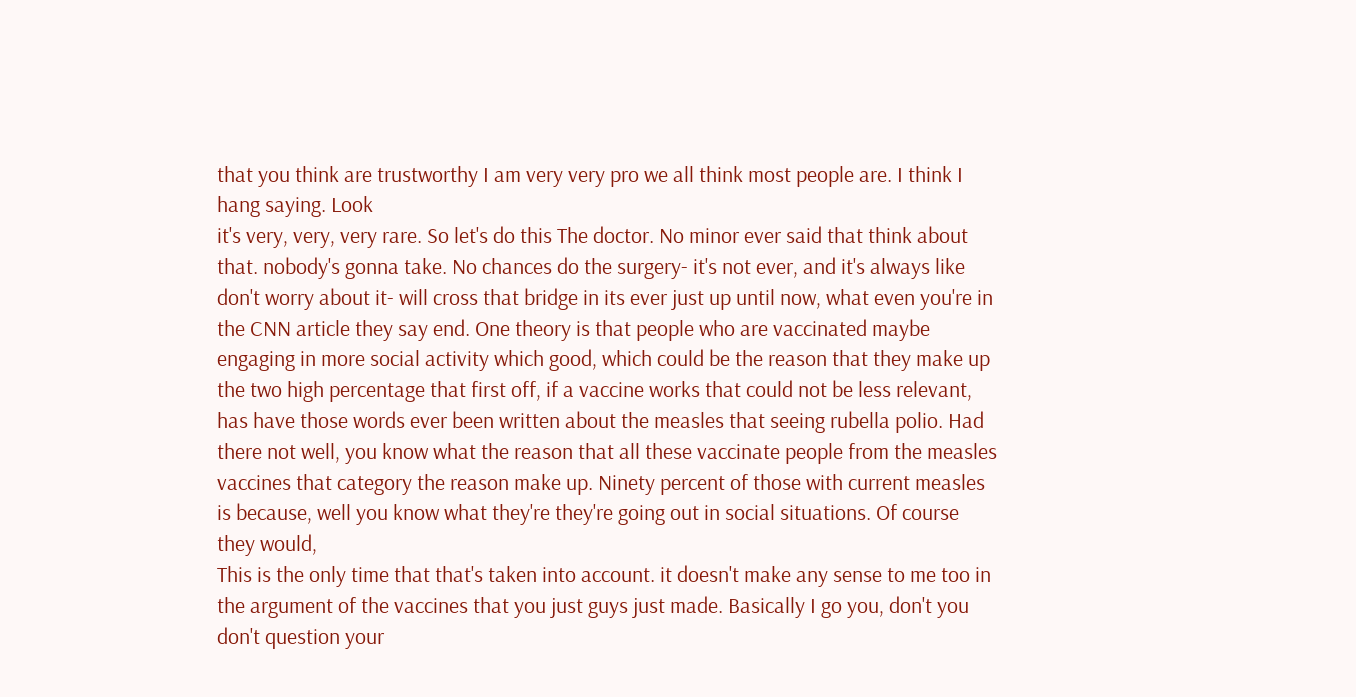that you think are trustworthy I am very very pro we all think most people are. I think I hang saying. Look
it's very, very, very rare. So let's do this The doctor. No minor ever said that think about that. nobody's gonna take. No chances do the surgery- it's not ever, and it's always like don't worry about it- will cross that bridge in its ever just up until now, what even you're in the CNN article they say end. One theory is that people who are vaccinated maybe engaging in more social activity which good, which could be the reason that they make up the two high percentage that first off, if a vaccine works that could not be less relevant, has have those words ever been written about the measles that seeing rubella polio. Had there not well, you know what the reason that all these vaccinate people from the measles vaccines that category the reason make up. Ninety percent of those with current measles is because, well you know what they're they're going out in social situations. Of course they would,
This is the only time that that's taken into account. it doesn't make any sense to me too in the argument of the vaccines that you just guys just made. Basically I go you, don't you don't question your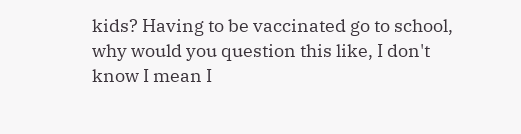kids? Having to be vaccinated go to school, why would you question this like, I don't know I mean I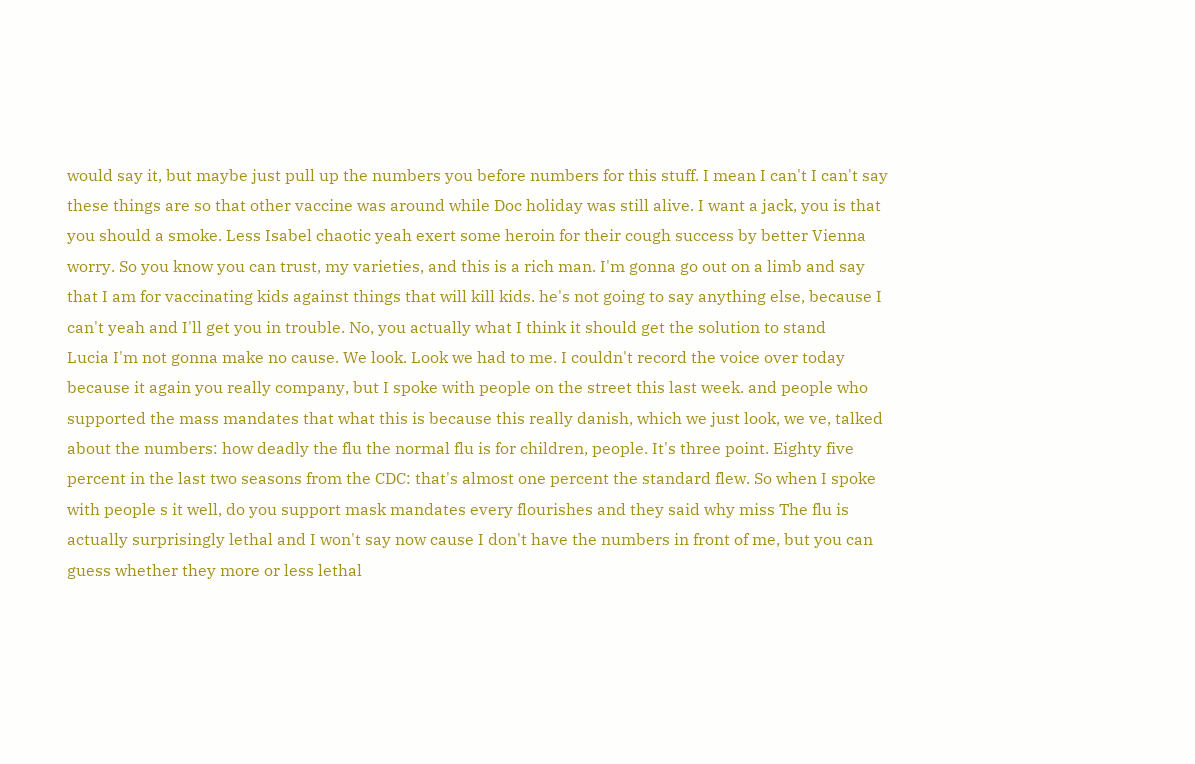would say it, but maybe just pull up the numbers you before numbers for this stuff. I mean I can't I can't say these things are so that other vaccine was around while Doc holiday was still alive. I want a jack, you is that you should a smoke. Less Isabel chaotic yeah exert some heroin for their cough success by better Vienna worry. So you know you can trust, my varieties, and this is a rich man. I'm gonna go out on a limb and say that I am for vaccinating kids against things that will kill kids. he's not going to say anything else, because I can't yeah and I'll get you in trouble. No, you actually what I think it should get the solution to stand
Lucia I'm not gonna make no cause. We look. Look we had to me. I couldn't record the voice over today because it again you really company, but I spoke with people on the street this last week. and people who supported the mass mandates that what this is because this really danish, which we just look, we ve, talked about the numbers: how deadly the flu the normal flu is for children, people. It's three point. Eighty five percent in the last two seasons from the CDC: that's almost one percent the standard flew. So when I spoke with people s it well, do you support mask mandates every flourishes and they said why miss The flu is actually surprisingly lethal and I won't say now cause I don't have the numbers in front of me, but you can guess whether they more or less lethal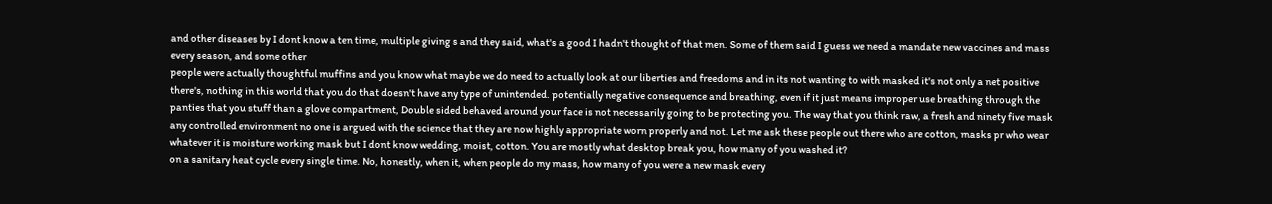and other diseases by I dont know a ten time, multiple giving s and they said, what's a good I hadn't thought of that men. Some of them said I guess we need a mandate new vaccines and mass every season, and some other
people were actually thoughtful muffins and you know what maybe we do need to actually look at our liberties and freedoms and in its not wanting to with masked it's not only a net positive there's, nothing in this world that you do that doesn't have any type of unintended. potentially negative consequence and breathing, even if it just means improper use breathing through the panties that you stuff than a glove compartment, Double sided behaved around your face is not necessarily going to be protecting you. The way that you think raw, a fresh and ninety five mask any controlled environment no one is argued with the science that they are now highly appropriate worn properly and not. Let me ask these people out there who are cotton, masks pr who wear whatever it is moisture working mask but I dont know wedding, moist, cotton. You are mostly what desktop break you, how many of you washed it?
on a sanitary heat cycle every single time. No, honestly, when it, when people do my mass, how many of you were a new mask every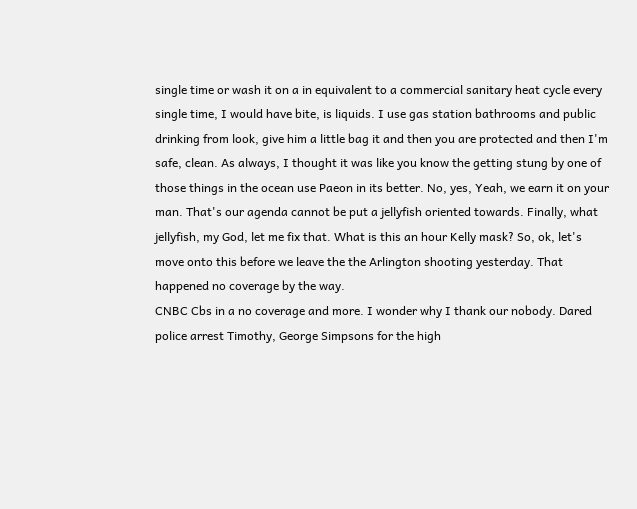single time or wash it on a in equivalent to a commercial sanitary heat cycle every single time, I would have bite, is liquids. I use gas station bathrooms and public drinking from look, give him a little bag it and then you are protected and then I'm safe, clean. As always, I thought it was like you know the getting stung by one of those things in the ocean use Paeon in its better. No, yes, Yeah, we earn it on your man. That's our agenda cannot be put a jellyfish oriented towards. Finally, what jellyfish, my God, let me fix that. What is this an hour Kelly mask? So, ok, let's move onto this before we leave the the Arlington shooting yesterday. That happened no coverage by the way.
CNBC Cbs in a no coverage and more. I wonder why I thank our nobody. Dared police arrest Timothy, George Simpsons for the high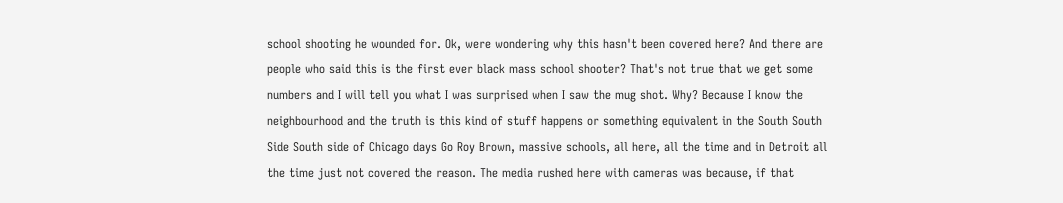school shooting he wounded for. Ok, were wondering why this hasn't been covered here? And there are people who said this is the first ever black mass school shooter? That's not true that we get some numbers and I will tell you what I was surprised when I saw the mug shot. Why? Because I know the neighbourhood and the truth is this kind of stuff happens or something equivalent in the South South Side South side of Chicago days Go Roy Brown, massive schools, all here, all the time and in Detroit all the time just not covered the reason. The media rushed here with cameras was because, if that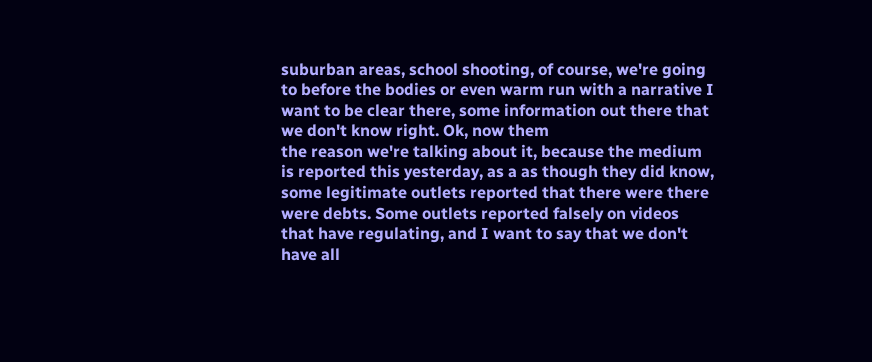suburban areas, school shooting, of course, we're going to before the bodies or even warm run with a narrative I want to be clear there, some information out there that we don't know right. Ok, now them
the reason we're talking about it, because the medium is reported this yesterday, as a as though they did know, some legitimate outlets reported that there were there were debts. Some outlets reported falsely on videos that have regulating, and I want to say that we don't have all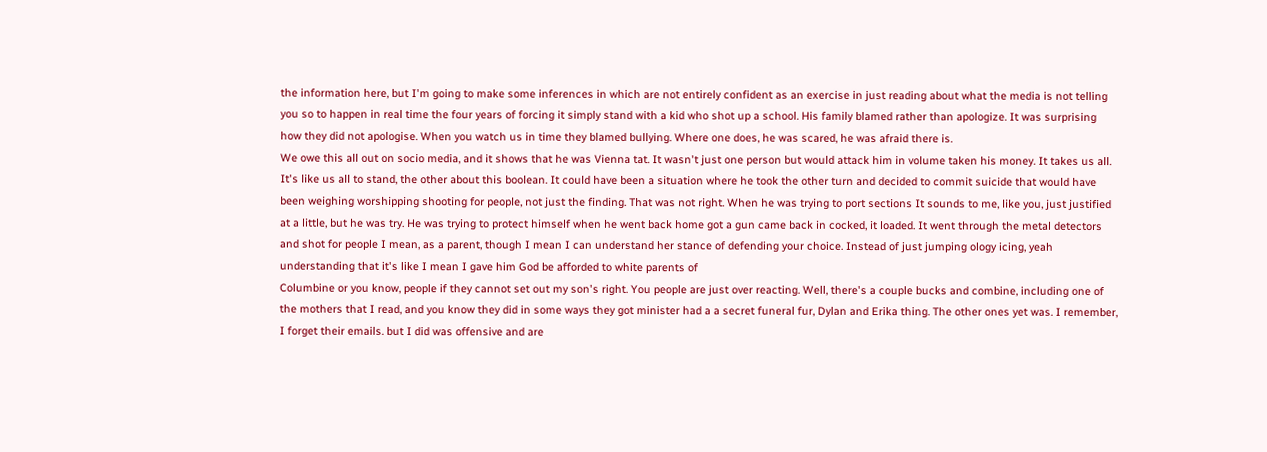the information here, but I'm going to make some inferences in which are not entirely confident as an exercise in just reading about what the media is not telling you so to happen in real time the four years of forcing it simply stand with a kid who shot up a school. His family blamed rather than apologize. It was surprising how they did not apologise. When you watch us in time they blamed bullying. Where one does, he was scared, he was afraid there is.
We owe this all out on socio media, and it shows that he was Vienna tat. It wasn't just one person but would attack him in volume taken his money. It takes us all. It's like us all to stand, the other about this boolean. It could have been a situation where he took the other turn and decided to commit suicide that would have been weighing worshipping shooting for people, not just the finding. That was not right. When he was trying to port sections It sounds to me, like you, just justified at a little, but he was try. He was trying to protect himself when he went back home got a gun came back in cocked, it loaded. It went through the metal detectors and shot for people I mean, as a parent, though I mean I can understand her stance of defending your choice. Instead of just jumping ology icing, yeah understanding that it's like I mean I gave him God be afforded to white parents of
Columbine or you know, people if they cannot set out my son's right. You people are just over reacting. Well, there's a couple bucks and combine, including one of the mothers that I read, and you know they did in some ways they got minister had a a secret funeral fur, Dylan and Erika thing. The other ones yet was. I remember, I forget their emails. but I did was offensive and are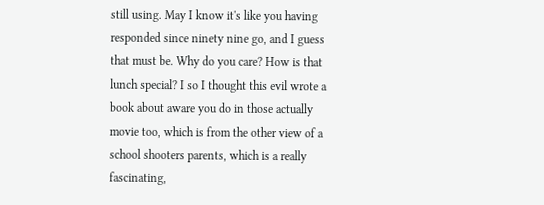still using. May I know it's like you having responded since ninety nine go, and I guess that must be. Why do you care? How is that lunch special? I so I thought this evil wrote a book about aware you do in those actually movie too, which is from the other view of a school shooters parents, which is a really fascinating,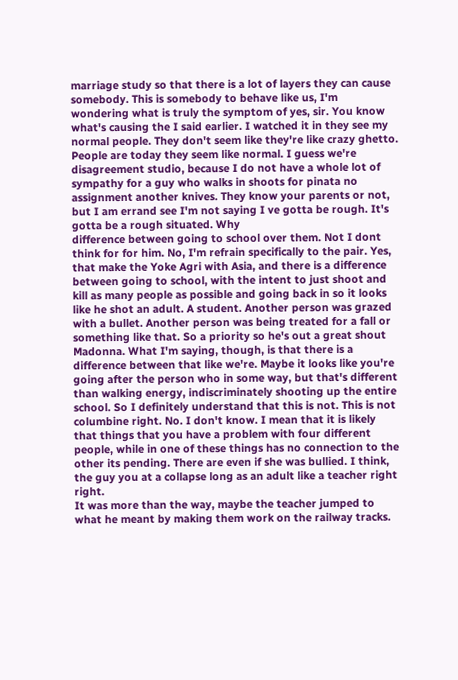marriage study so that there is a lot of layers they can cause somebody. This is somebody to behave like us, I'm wondering what is truly the symptom of yes, sir. You know what's causing the I said earlier. I watched it in they see my normal people. They don't seem like they're like crazy ghetto. People are today they seem like normal. I guess we're disagreement studio, because I do not have a whole lot of sympathy for a guy who walks in shoots for pinata no assignment another knives. They know your parents or not, but I am errand see I'm not saying I ve gotta be rough. It's gotta be a rough situated. Why
difference between going to school over them. Not I dont think for for him. No, I'm refrain specifically to the pair. Yes, that make the Yoke Agri with Asia, and there is a difference between going to school, with the intent to just shoot and kill as many people as possible and going back in so it looks like he shot an adult. A student. Another person was grazed with a bullet. Another person was being treated for a fall or something like that. So a priority so he's out a great shout Madonna. What I'm saying, though, is that there is a difference between that like we're. Maybe it looks like you're going after the person who in some way, but that's different than walking energy, indiscriminately shooting up the entire school. So I definitely understand that this is not. This is not columbine right. No. I don't know. I mean that it is likely that things that you have a problem with four different people, while in one of these things has no connection to the other its pending. There are even if she was bullied. I think, the guy you at a collapse long as an adult like a teacher right right.
It was more than the way, maybe the teacher jumped to what he meant by making them work on the railway tracks.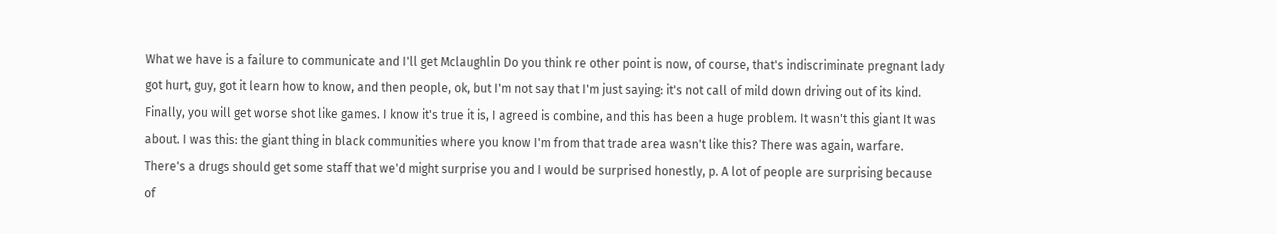What we have is a failure to communicate and I'll get Mclaughlin Do you think re other point is now, of course, that's indiscriminate pregnant lady got hurt, guy, got it learn how to know, and then people, ok, but I'm not say that I'm just saying: it's not call of mild down driving out of its kind. Finally, you will get worse shot like games. I know it's true it is, I agreed is combine, and this has been a huge problem. It wasn't this giant It was about. I was this: the giant thing in black communities where you know I'm from that trade area wasn't like this? There was again, warfare. There's a drugs should get some staff that we'd might surprise you and I would be surprised honestly, p. A lot of people are surprising because of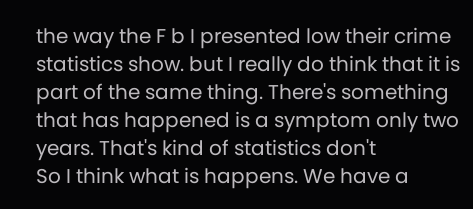the way the F b I presented low their crime statistics show. but I really do think that it is part of the same thing. There's something that has happened is a symptom only two years. That's kind of statistics don't
So I think what is happens. We have a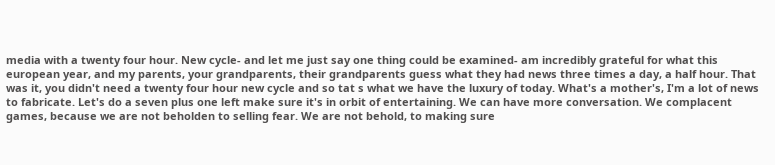media with a twenty four hour. New cycle- and let me just say one thing could be examined- am incredibly grateful for what this european year, and my parents, your grandparents, their grandparents guess what they had news three times a day, a half hour. That was it, you didn't need a twenty four hour new cycle and so tat s what we have the luxury of today. What's a mother's, I'm a lot of news to fabricate. Let's do a seven plus one left make sure it's in orbit of entertaining. We can have more conversation. We complacent games, because we are not beholden to selling fear. We are not behold, to making sure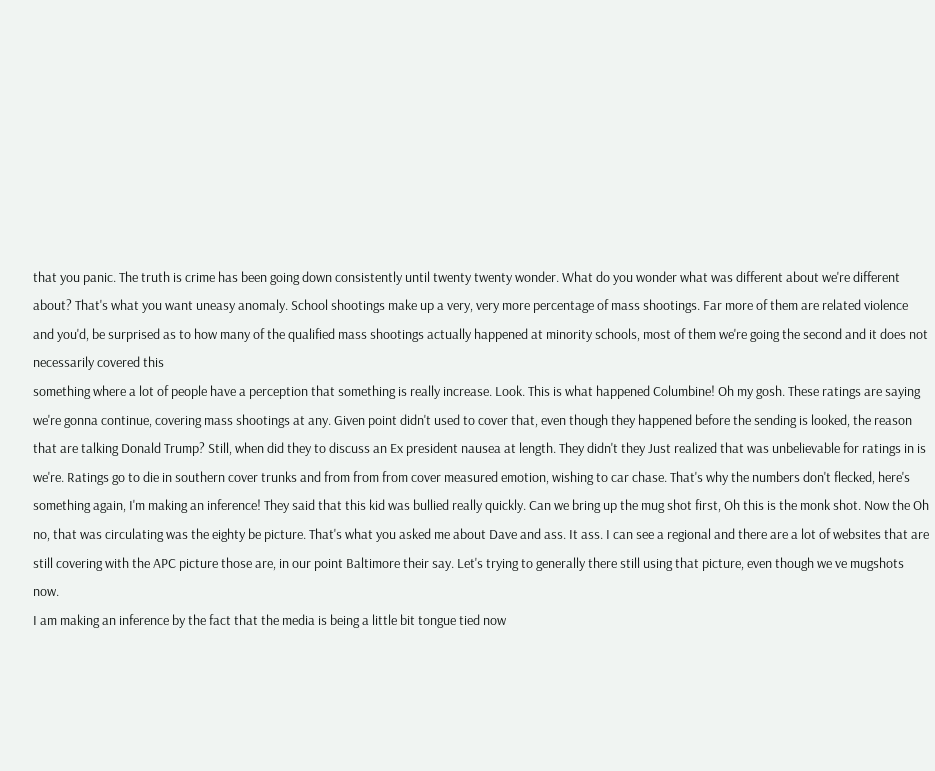that you panic. The truth is crime has been going down consistently until twenty twenty wonder. What do you wonder what was different about we're different about? That's what you want uneasy anomaly. School shootings make up a very, very more percentage of mass shootings. Far more of them are related violence and you'd, be surprised as to how many of the qualified mass shootings actually happened at minority schools, most of them we're going the second and it does not necessarily covered this
something where a lot of people have a perception that something is really increase. Look. This is what happened Columbine! Oh my gosh. These ratings are saying we're gonna continue, covering mass shootings at any. Given point didn't used to cover that, even though they happened before the sending is looked, the reason that are talking Donald Trump? Still, when did they to discuss an Ex president nausea at length. They didn't they Just realized that was unbelievable for ratings in is we're. Ratings go to die in southern cover trunks and from from from cover measured emotion, wishing to car chase. That's why the numbers don't flecked, here's something again, I'm making an inference! They said that this kid was bullied really quickly. Can we bring up the mug shot first, Oh this is the monk shot. Now the Oh no, that was circulating was the eighty be picture. That's what you asked me about Dave and ass. It ass. I can see a regional and there are a lot of websites that are still covering with the APC picture those are, in our point Baltimore their say. Let's trying to generally there still using that picture, even though we ve mugshots now.
I am making an inference by the fact that the media is being a little bit tongue tied now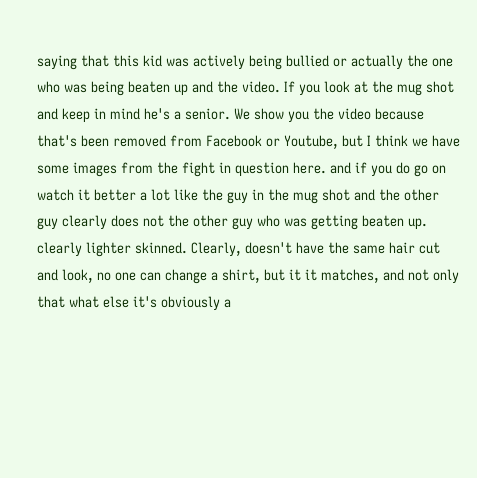saying that this kid was actively being bullied or actually the one who was being beaten up and the video. If you look at the mug shot and keep in mind he's a senior. We show you the video because that's been removed from Facebook or Youtube, but I think we have some images from the fight in question here. and if you do go on watch it better a lot like the guy in the mug shot and the other guy clearly does not the other guy who was getting beaten up. clearly lighter skinned. Clearly, doesn't have the same hair cut and look, no one can change a shirt, but it it matches, and not only that what else it's obviously a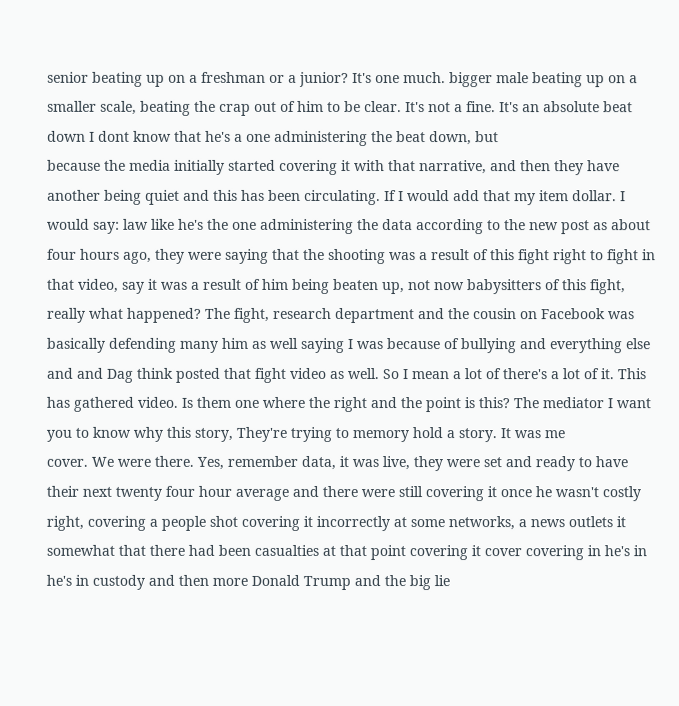senior beating up on a freshman or a junior? It's one much. bigger male beating up on a smaller scale, beating the crap out of him to be clear. It's not a fine. It's an absolute beat down I dont know that he's a one administering the beat down, but
because the media initially started covering it with that narrative, and then they have another being quiet and this has been circulating. If I would add that my item dollar. I would say: law like he's the one administering the data according to the new post as about four hours ago, they were saying that the shooting was a result of this fight right to fight in that video, say it was a result of him being beaten up, not now babysitters of this fight, really what happened? The fight, research department and the cousin on Facebook was basically defending many him as well saying I was because of bullying and everything else and and Dag think posted that fight video as well. So I mean a lot of there's a lot of it. This has gathered video. Is them one where the right and the point is this? The mediator I want you to know why this story, They're trying to memory hold a story. It was me
cover. We were there. Yes, remember data, it was live, they were set and ready to have their next twenty four hour average and there were still covering it once he wasn't costly right, covering a people shot covering it incorrectly at some networks, a news outlets it somewhat that there had been casualties at that point covering it cover covering in he's in he's in custody and then more Donald Trump and the big lie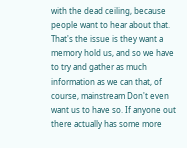with the dead ceiling, because people want to hear about that. That's the issue is they want a memory hold us, and so we have to try and gather as much information as we can that, of course, mainstream Don't even want us to have so. If anyone out there actually has some more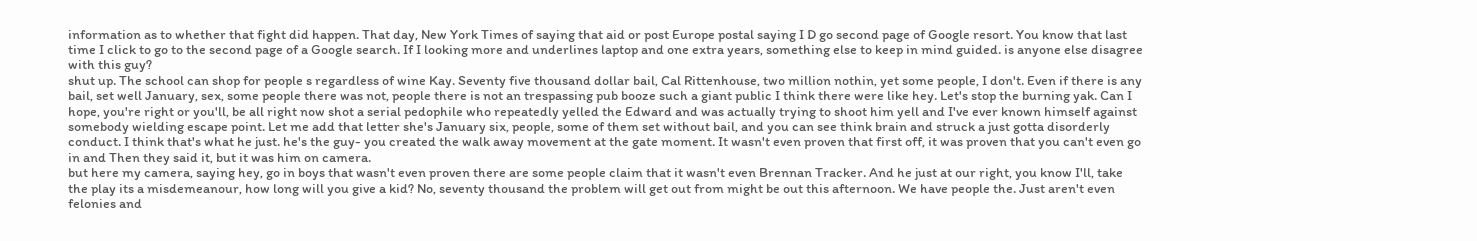information as to whether that fight did happen. That day, New York Times of saying that aid or post Europe postal saying I D go second page of Google resort. You know that last time I click to go to the second page of a Google search. If I looking more and underlines laptop and one extra years, something else to keep in mind guided. is anyone else disagree with this guy?
shut up. The school can shop for people s regardless of wine Kay. Seventy five thousand dollar bail, Cal Rittenhouse, two million nothin, yet some people, I don't. Even if there is any bail, set well January, sex, some people there was not, people there is not an trespassing pub booze such a giant public I think there were like hey. Let's stop the burning yak. Can I hope, you're right or you'll, be all right now shot a serial pedophile who repeatedly yelled the Edward and was actually trying to shoot him yell and I've ever known himself against somebody wielding escape point. Let me add that letter she's January six, people, some of them set without bail, and you can see think brain and struck a just gotta disorderly conduct. I think that's what he just. he's the guy- you created the walk away movement at the gate moment. It wasn't even proven that first off, it was proven that you can't even go in and Then they said it, but it was him on camera.
but here my camera, saying hey, go in boys that wasn't even proven there are some people claim that it wasn't even Brennan Tracker. And he just at our right, you know I'll, take the play its a misdemeanour, how long will you give a kid? No, seventy thousand the problem will get out from might be out this afternoon. We have people the. Just aren't even felonies and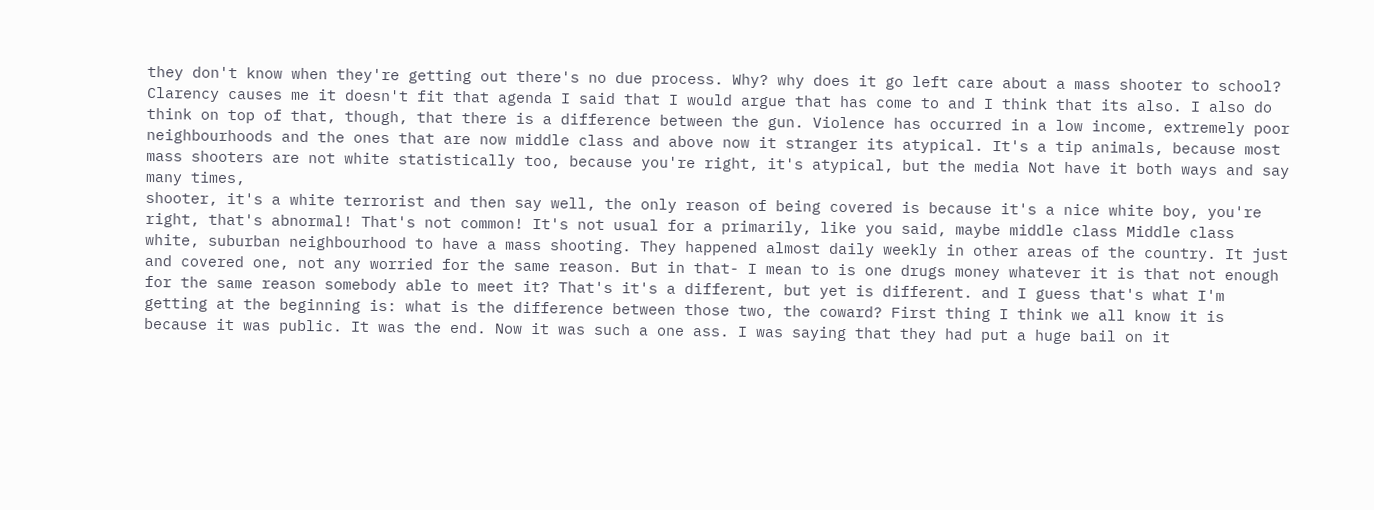they don't know when they're getting out there's no due process. Why? why does it go left care about a mass shooter to school? Clarency causes me it doesn't fit that agenda I said that I would argue that has come to and I think that its also. I also do think on top of that, though, that there is a difference between the gun. Violence has occurred in a low income, extremely poor neighbourhoods and the ones that are now middle class and above now it stranger its atypical. It's a tip animals, because most mass shooters are not white statistically too, because you're right, it's atypical, but the media Not have it both ways and say many times,
shooter, it's a white terrorist and then say well, the only reason of being covered is because it's a nice white boy, you're right, that's abnormal! That's not common! It's not usual for a primarily, like you said, maybe middle class Middle class white, suburban neighbourhood to have a mass shooting. They happened almost daily weekly in other areas of the country. It just and covered one, not any worried for the same reason. But in that- I mean to is one drugs money whatever it is that not enough for the same reason somebody able to meet it? That's it's a different, but yet is different. and I guess that's what I'm getting at the beginning is: what is the difference between those two, the coward? First thing I think we all know it is because it was public. It was the end. Now it was such a one ass. I was saying that they had put a huge bail on it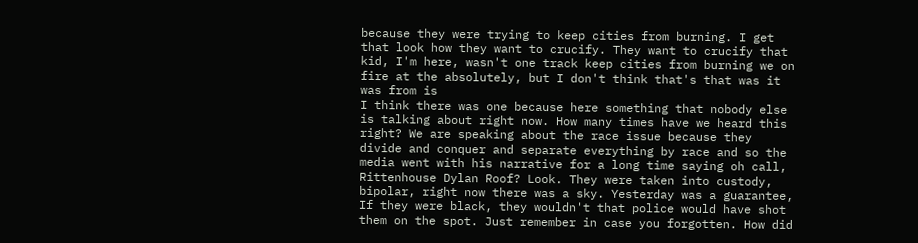because they were trying to keep cities from burning. I get that look how they want to crucify. They want to crucify that kid, I'm here, wasn't one track keep cities from burning we on fire at the absolutely, but I don't think that's that was it was from is
I think there was one because here something that nobody else is talking about right now. How many times have we heard this right? We are speaking about the race issue because they divide and conquer and separate everything by race and so the media went with his narrative for a long time saying oh call, Rittenhouse Dylan Roof? Look. They were taken into custody, bipolar, right now there was a sky. Yesterday was a guarantee, If they were black, they wouldn't that police would have shot them on the spot. Just remember in case you forgotten. How did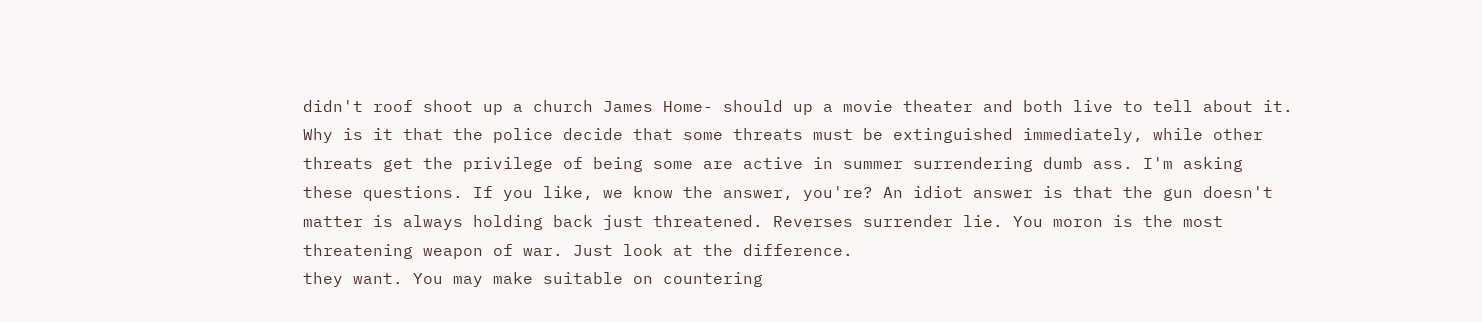didn't roof shoot up a church James Home- should up a movie theater and both live to tell about it. Why is it that the police decide that some threats must be extinguished immediately, while other threats get the privilege of being some are active in summer surrendering dumb ass. I'm asking these questions. If you like, we know the answer, you're? An idiot answer is that the gun doesn't matter is always holding back just threatened. Reverses surrender lie. You moron is the most threatening weapon of war. Just look at the difference.
they want. You may make suitable on countering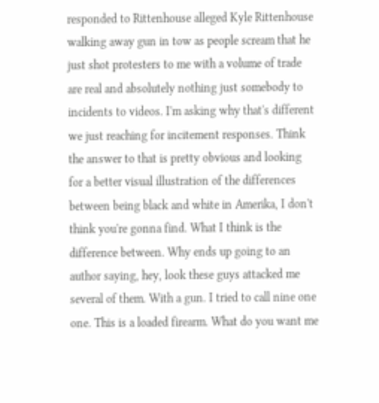responded to Rittenhouse alleged Kyle Rittenhouse walking away gun in tow as people scream that he just shot protesters to me with a volume of trade are real and absolutely nothing just somebody to incidents to videos. I'm asking why that's different we just reaching for incitement responses. Think the answer to that is pretty obvious and looking for a better visual illustration of the differences between being black and white in Amerika, I don't think you're gonna find. What I think is the difference between. Why ends up going to an author saying, hey, look these guys attacked me several of them. With a gun. I tried to call nine one one. This is a loaded firearm. What do you want me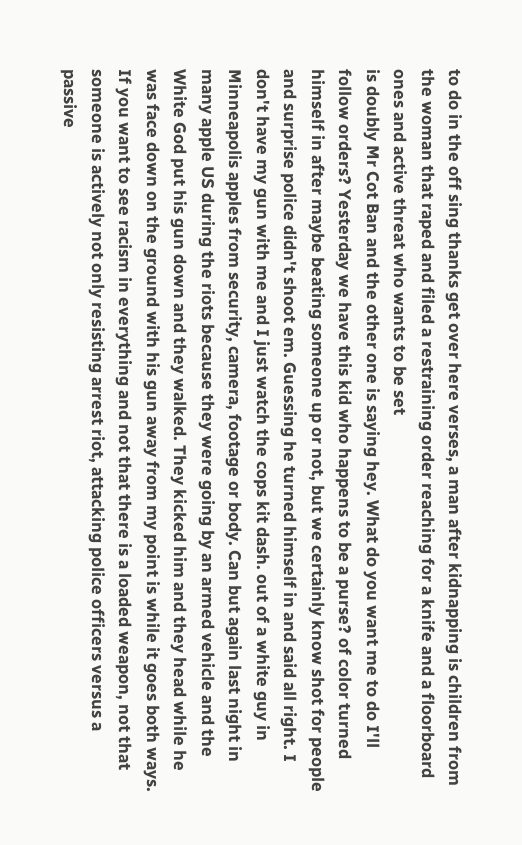to do in the off sing thanks get over here verses, a man after kidnapping is children from the woman that raped and filed a restraining order reaching for a knife and a floorboard ones and active threat who wants to be set
is doubly Mr Cot Ban and the other one is saying hey. What do you want me to do I'll follow orders? Yesterday we have this kid who happens to be a purse? of color turned himself in after maybe beating someone up or not, but we certainly know shot for people and surprise police didn't shoot em. Guessing he turned himself in and said all right. I don't have my gun with me and I just watch the cops kit dash. out of a white guy in Minneapolis apples from security, camera, footage or body. Can but again last night in many apple US during the riots because they were going by an armed vehicle and the White God put his gun down and they walked. They kicked him and they head while he was face down on the ground with his gun away from my point is while it goes both ways. If you want to see racism in everything and not that there is a loaded weapon, not that someone is actively not only resisting arrest riot, attacking police officers versus a passive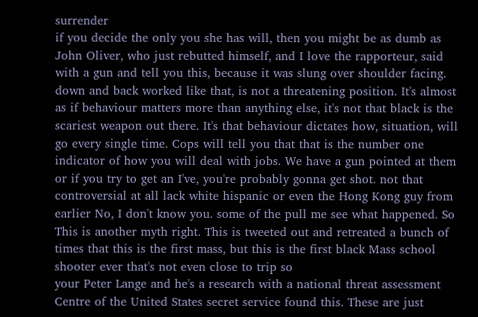surrender
if you decide the only you she has will, then you might be as dumb as John Oliver, who just rebutted himself, and I love the rapporteur, said with a gun and tell you this, because it was slung over shoulder facing. down and back worked like that, is not a threatening position. It's almost as if behaviour matters more than anything else, it's not that black is the scariest weapon out there. It's that behaviour dictates how, situation, will go every single time. Cops will tell you that that is the number one indicator of how you will deal with jobs. We have a gun pointed at them or if you try to get an I've, you're probably gonna get shot. not that controversial at all lack white hispanic or even the Hong Kong guy from earlier No, I don't know you. some of the pull me see what happened. So This is another myth right. This is tweeted out and retreated a bunch of times that this is the first mass, but this is the first black Mass school shooter ever that's not even close to trip so
your Peter Lange and he's a research with a national threat assessment Centre of the United States secret service found this. These are just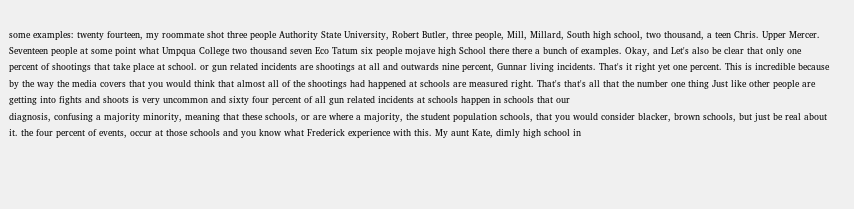some examples: twenty fourteen, my roommate shot three people Authority State University, Robert Butler, three people, Mill, Millard, South high school, two thousand, a teen Chris. Upper Mercer. Seventeen people at some point what Umpqua College two thousand seven Eco Tatum six people mojave high School there there a bunch of examples. Okay, and Let's also be clear that only one percent of shootings that take place at school. or gun related incidents are shootings at all and outwards nine percent, Gunnar living incidents. That's it right yet one percent. This is incredible because by the way the media covers that you would think that almost all of the shootings had happened at schools are measured right. That's that's all that the number one thing Just like other people are getting into fights and shoots is very uncommon and sixty four percent of all gun related incidents at schools happen in schools that our
diagnosis, confusing a majority minority, meaning that these schools, or are where a majority, the student population schools, that you would consider blacker, brown schools, but just be real about it. the four percent of events, occur at those schools and you know what Frederick experience with this. My aunt Kate, dimly high school in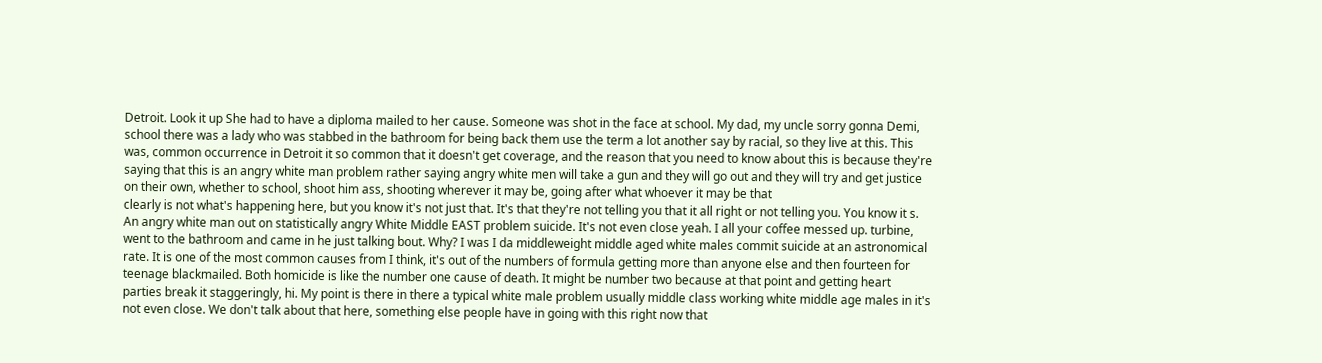Detroit. Look it up She had to have a diploma mailed to her cause. Someone was shot in the face at school. My dad, my uncle sorry gonna Demi, school there was a lady who was stabbed in the bathroom for being back them use the term a lot another say by racial, so they live at this. This was, common occurrence in Detroit it so common that it doesn't get coverage, and the reason that you need to know about this is because they're saying that this is an angry white man problem rather saying angry white men will take a gun and they will go out and they will try and get justice on their own, whether to school, shoot him ass, shooting wherever it may be, going after what whoever it may be that
clearly is not what's happening here, but you know it's not just that. It's that they're not telling you that it all right or not telling you. You know it s. An angry white man out on statistically angry White Middle EAST problem suicide. It's not even close yeah. I all your coffee messed up. turbine, went to the bathroom and came in he just talking bout. Why? I was I da middleweight middle aged white males commit suicide at an astronomical rate. It is one of the most common causes from I think, it's out of the numbers of formula getting more than anyone else and then fourteen for teenage blackmailed. Both homicide is like the number one cause of death. It might be number two because at that point and getting heart parties break it staggeringly, hi. My point is there in there a typical white male problem usually middle class working white middle age males in it's not even close. We don't talk about that here, something else people have in going with this right now that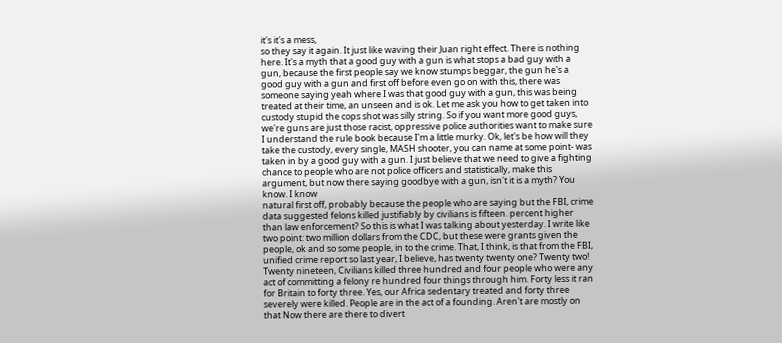it's it's a mess,
so they say it again. It just like waving their Juan right effect. There is nothing here. It's a myth that a good guy with a gun is what stops a bad guy with a gun, because the first people say we know stumps beggar, the gun he's a good guy with a gun and first off before even go on with this, there was someone saying yeah where I was that good guy with a gun, this was being treated at their time, an unseen and is ok. Let me ask you how to get taken into custody stupid the cops shot was silly string. So if you want more good guys, we're guns are just those racist, oppressive police authorities want to make sure I understand the rule book because I'm a little murky. Ok, let's be how will they take the custody, every single, MASH shooter, you can name at some point- was taken in by a good guy with a gun. I just believe that we need to give a fighting chance to people who are not police officers and statistically, make this argument, but now there saying goodbye with a gun, isn't it is a myth? You know. I know
natural first off, probably because the people who are saying but the FBI, crime data suggested felons killed justifiably by civilians is fifteen. percent higher than law enforcement? So this is what I was talking about yesterday. I write like two point: two million dollars from the CDC, but these were grants given the people, ok and so some people, in to the crime. That, I think, is that from the FBI, unified crime report so last year, I believe, has twenty twenty one? Twenty two! Twenty nineteen, Civilians killed three hundred and four people who were any act of committing a felony re hundred four things through him. Forty less it ran for Britain to forty three. Yes, our Africa sedentary treated and forty three severely were killed. People are in the act of a founding. Aren't are mostly on that Now there are there to divert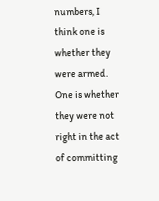numbers, I think one is whether they were armed. One is whether they were not right in the act of committing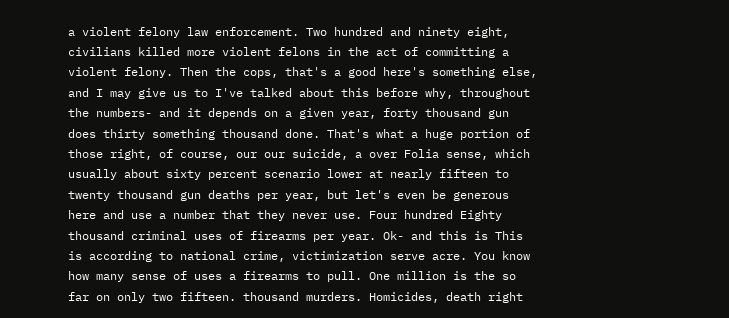a violent felony law enforcement. Two hundred and ninety eight,
civilians killed more violent felons in the act of committing a violent felony. Then the cops, that's a good here's something else, and I may give us to I've talked about this before why, throughout the numbers- and it depends on a given year, forty thousand gun does thirty something thousand done. That's what a huge portion of those right, of course, our our suicide, a over Folia sense, which usually about sixty percent scenario lower at nearly fifteen to twenty thousand gun deaths per year, but let's even be generous here and use a number that they never use. Four hundred Eighty thousand criminal uses of firearms per year. Ok- and this is This is according to national crime, victimization serve acre. You know how many sense of uses a firearms to pull. One million is the so far on only two fifteen. thousand murders. Homicides, death right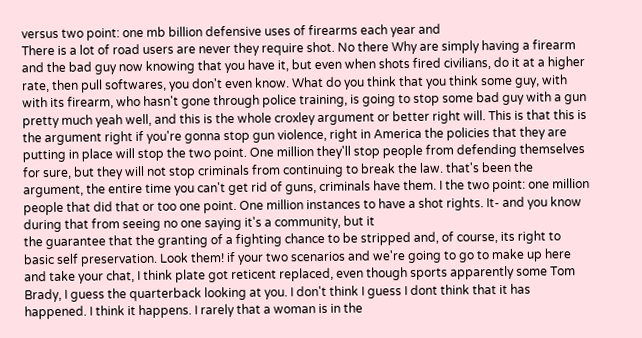versus two point: one mb billion defensive uses of firearms each year and
There is a lot of road users are never they require shot. No there Why are simply having a firearm and the bad guy now knowing that you have it, but even when shots fired civilians, do it at a higher rate, then pull softwares, you don't even know. What do you think that you think some guy, with with its firearm, who hasn't gone through police training, is going to stop some bad guy with a gun pretty much yeah well, and this is the whole croxley argument or better right will. This is that this is the argument right if you're gonna stop gun violence, right in America the policies that they are putting in place will stop the two point. One million they'll stop people from defending themselves for sure, but they will not stop criminals from continuing to break the law. that's been the argument, the entire time you can't get rid of guns, criminals have them. I the two point: one million people that did that or too one point. One million instances to have a shot rights. It- and you know during that from seeing no one saying it's a community, but it
the guarantee that the granting of a fighting chance to be stripped and, of course, its right to basic self preservation. Look them! if your two scenarios and we're going to go to make up here and take your chat, I think plate got reticent replaced, even though sports apparently some Tom Brady, I guess the quarterback looking at you. I don't think I guess I dont think that it has happened. I think it happens. I rarely that a woman is in the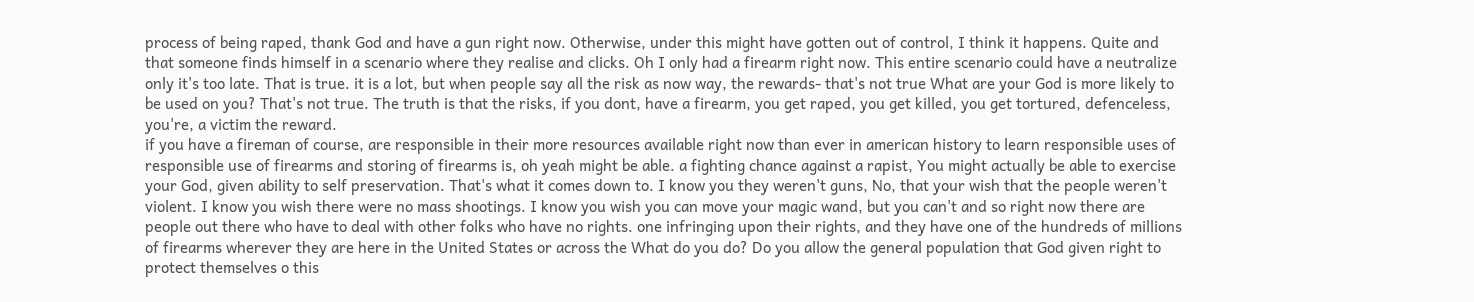process of being raped, thank God and have a gun right now. Otherwise, under this might have gotten out of control, I think it happens. Quite and that someone finds himself in a scenario where they realise and clicks. Oh I only had a firearm right now. This entire scenario could have a neutralize only it's too late. That is true. it is a lot, but when people say all the risk as now way, the rewards- that's not true What are your God is more likely to be used on you? That's not true. The truth is that the risks, if you dont, have a firearm, you get raped, you get killed, you get tortured, defenceless, you're, a victim the reward.
if you have a fireman of course, are responsible in their more resources available right now than ever in american history to learn responsible uses of responsible use of firearms and storing of firearms is, oh yeah might be able. a fighting chance against a rapist, You might actually be able to exercise your God, given ability to self preservation. That's what it comes down to. I know you they weren't guns, No, that your wish that the people weren't violent. I know you wish there were no mass shootings. I know you wish you can move your magic wand, but you can't and so right now there are people out there who have to deal with other folks who have no rights. one infringing upon their rights, and they have one of the hundreds of millions of firearms wherever they are here in the United States or across the What do you do? Do you allow the general population that God given right to protect themselves o this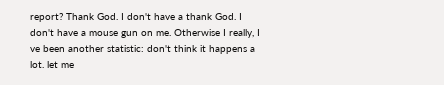report? Thank God. I don't have a thank God. I don't have a mouse gun on me. Otherwise I really, I ve been another statistic: don't think it happens a lot. let me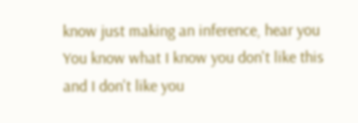know just making an inference, hear you
You know what I know you don't like this and I don't like you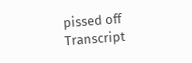pissed off
Transcript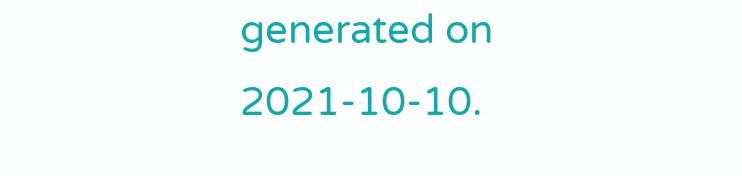generated on 2021-10-10.